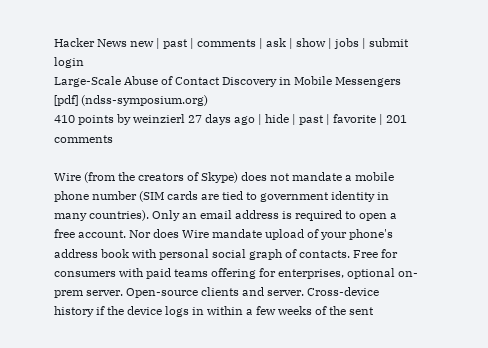Hacker News new | past | comments | ask | show | jobs | submit login
Large-Scale Abuse of Contact Discovery in Mobile Messengers [pdf] (ndss-symposium.org)
410 points by weinzierl 27 days ago | hide | past | favorite | 201 comments

Wire (from the creators of Skype) does not mandate a mobile phone number (SIM cards are tied to government identity in many countries). Only an email address is required to open a free account. Nor does Wire mandate upload of your phone's address book with personal social graph of contacts. Free for consumers with paid teams offering for enterprises, optional on-prem server. Open-source clients and server. Cross-device history if the device logs in within a few weeks of the sent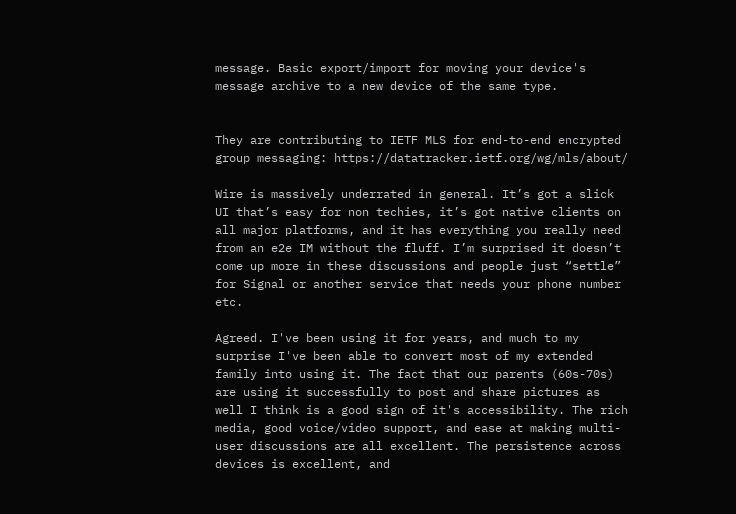message. Basic export/import for moving your device's message archive to a new device of the same type.


They are contributing to IETF MLS for end-to-end encrypted group messaging: https://datatracker.ietf.org/wg/mls/about/

Wire is massively underrated in general. It’s got a slick UI that’s easy for non techies, it’s got native clients on all major platforms, and it has everything you really need from an e2e IM without the fluff. I’m surprised it doesn’t come up more in these discussions and people just “settle” for Signal or another service that needs your phone number etc.

Agreed. I've been using it for years, and much to my surprise I've been able to convert most of my extended family into using it. The fact that our parents (60s-70s) are using it successfully to post and share pictures as well I think is a good sign of it's accessibility. The rich media, good voice/video support, and ease at making multi-user discussions are all excellent. The persistence across devices is excellent, and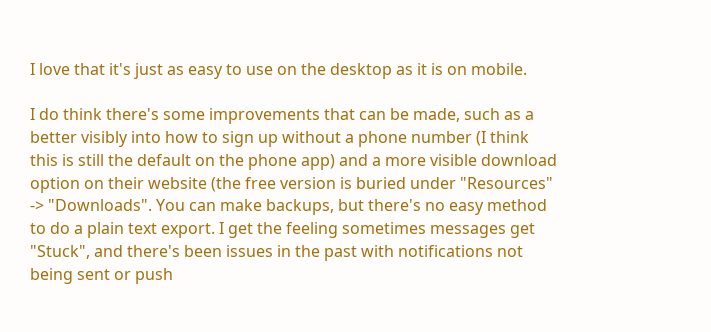I love that it's just as easy to use on the desktop as it is on mobile.

I do think there's some improvements that can be made, such as a better visibly into how to sign up without a phone number (I think this is still the default on the phone app) and a more visible download option on their website (the free version is buried under "Resources" -> "Downloads". You can make backups, but there's no easy method to do a plain text export. I get the feeling sometimes messages get "Stuck", and there's been issues in the past with notifications not being sent or push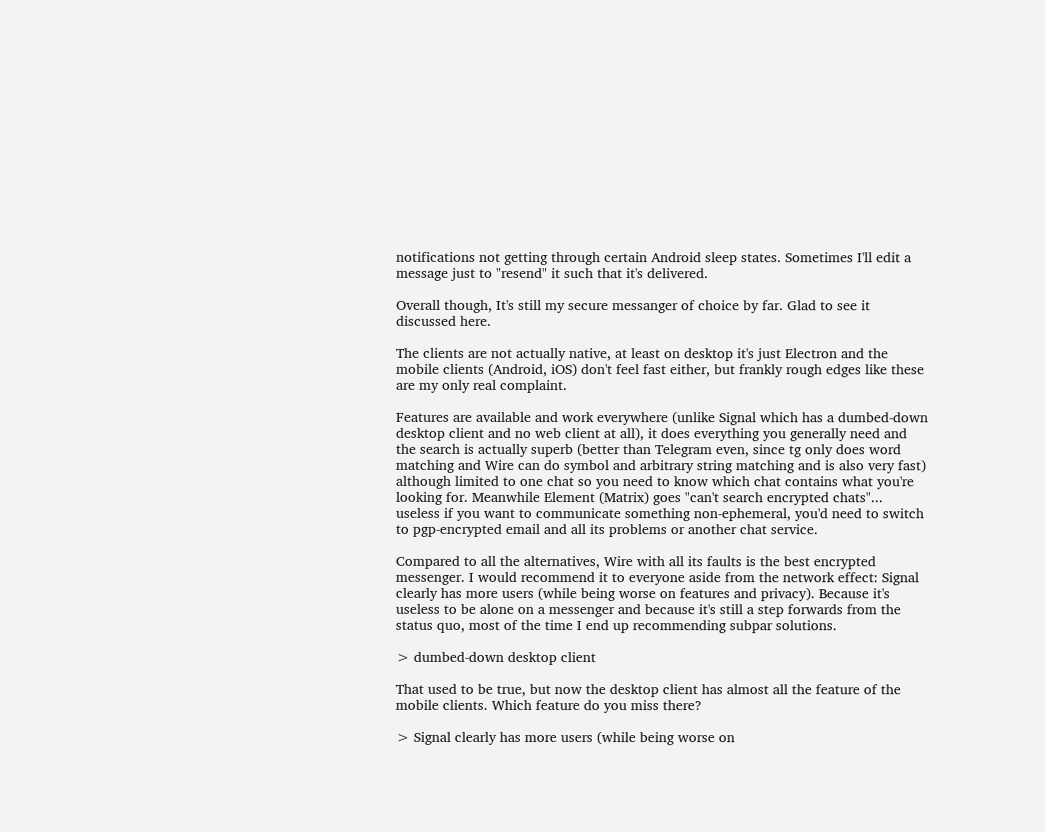notifications not getting through certain Android sleep states. Sometimes I'll edit a message just to "resend" it such that it's delivered.

Overall though, It's still my secure messanger of choice by far. Glad to see it discussed here.

The clients are not actually native, at least on desktop it's just Electron and the mobile clients (Android, iOS) don't feel fast either, but frankly rough edges like these are my only real complaint.

Features are available and work everywhere (unlike Signal which has a dumbed-down desktop client and no web client at all), it does everything you generally need and the search is actually superb (better than Telegram even, since tg only does word matching and Wire can do symbol and arbitrary string matching and is also very fast) although limited to one chat so you need to know which chat contains what you're looking for. Meanwhile Element (Matrix) goes "can't search encrypted chats"... useless if you want to communicate something non-ephemeral, you'd need to switch to pgp-encrypted email and all its problems or another chat service.

Compared to all the alternatives, Wire with all its faults is the best encrypted messenger. I would recommend it to everyone aside from the network effect: Signal clearly has more users (while being worse on features and privacy). Because it's useless to be alone on a messenger and because it's still a step forwards from the status quo, most of the time I end up recommending subpar solutions.

> dumbed-down desktop client

That used to be true, but now the desktop client has almost all the feature of the mobile clients. Which feature do you miss there?

> Signal clearly has more users (while being worse on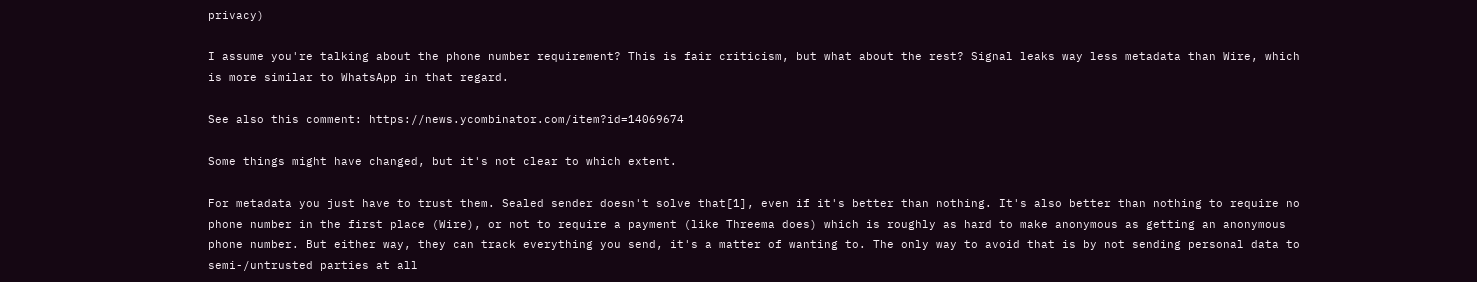privacy)

I assume you're talking about the phone number requirement? This is fair criticism, but what about the rest? Signal leaks way less metadata than Wire, which is more similar to WhatsApp in that regard.

See also this comment: https://news.ycombinator.com/item?id=14069674

Some things might have changed, but it's not clear to which extent.

For metadata you just have to trust them. Sealed sender doesn't solve that[1], even if it's better than nothing. It's also better than nothing to require no phone number in the first place (Wire), or not to require a payment (like Threema does) which is roughly as hard to make anonymous as getting an anonymous phone number. But either way, they can track everything you send, it's a matter of wanting to. The only way to avoid that is by not sending personal data to semi-/untrusted parties at all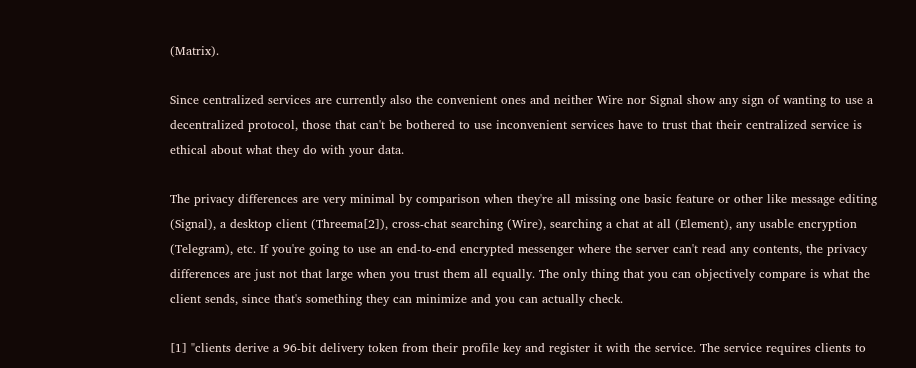(Matrix).

Since centralized services are currently also the convenient ones and neither Wire nor Signal show any sign of wanting to use a decentralized protocol, those that can't be bothered to use inconvenient services have to trust that their centralized service is ethical about what they do with your data.

The privacy differences are very minimal by comparison when they're all missing one basic feature or other like message editing (Signal), a desktop client (Threema[2]), cross-chat searching (Wire), searching a chat at all (Element), any usable encryption (Telegram), etc. If you're going to use an end-to-end encrypted messenger where the server can't read any contents, the privacy differences are just not that large when you trust them all equally. The only thing that you can objectively compare is what the client sends, since that's something they can minimize and you can actually check.

[1] "clients derive a 96-bit delivery token from their profile key and register it with the service. The service requires clients to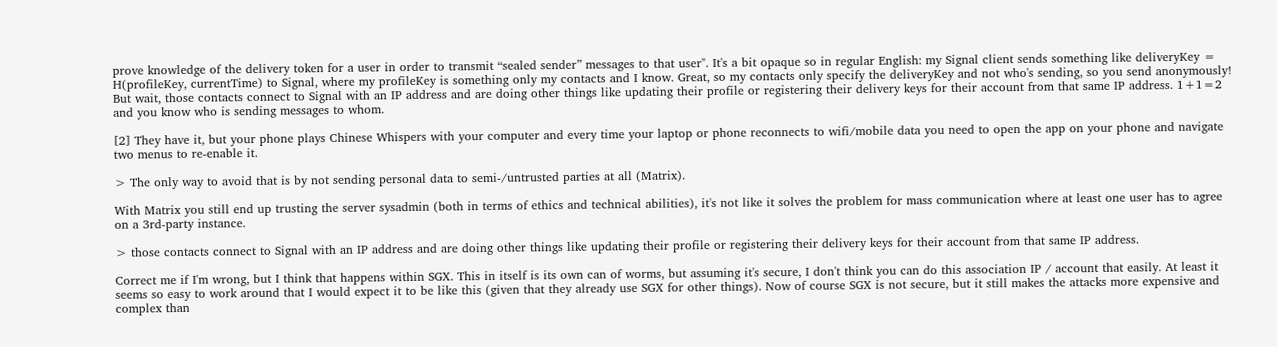prove knowledge of the delivery token for a user in order to transmit “sealed sender” messages to that user". It's a bit opaque so in regular English: my Signal client sends something like deliveryKey = H(profileKey, currentTime) to Signal, where my profileKey is something only my contacts and I know. Great, so my contacts only specify the deliveryKey and not who's sending, so you send anonymously! But wait, those contacts connect to Signal with an IP address and are doing other things like updating their profile or registering their delivery keys for their account from that same IP address. 1+1=2 and you know who is sending messages to whom.

[2] They have it, but your phone plays Chinese Whispers with your computer and every time your laptop or phone reconnects to wifi/mobile data you need to open the app on your phone and navigate two menus to re-enable it.

> The only way to avoid that is by not sending personal data to semi-/untrusted parties at all (Matrix).

With Matrix you still end up trusting the server sysadmin (both in terms of ethics and technical abilities), it's not like it solves the problem for mass communication where at least one user has to agree on a 3rd-party instance.

> those contacts connect to Signal with an IP address and are doing other things like updating their profile or registering their delivery keys for their account from that same IP address.

Correct me if I'm wrong, but I think that happens within SGX. This in itself is its own can of worms, but assuming it's secure, I don't think you can do this association IP / account that easily. At least it seems so easy to work around that I would expect it to be like this (given that they already use SGX for other things). Now of course SGX is not secure, but it still makes the attacks more expensive and complex than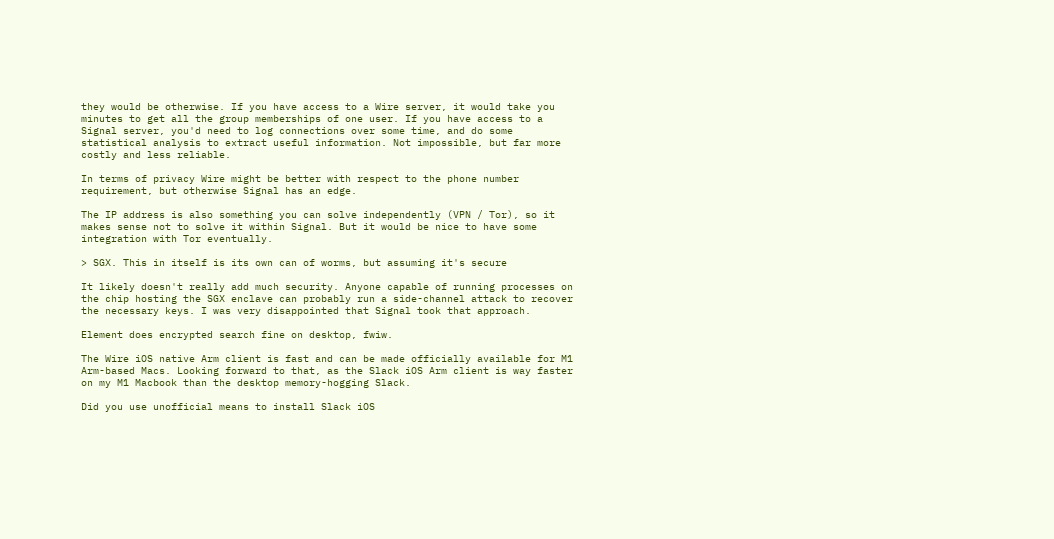they would be otherwise. If you have access to a Wire server, it would take you minutes to get all the group memberships of one user. If you have access to a Signal server, you'd need to log connections over some time, and do some statistical analysis to extract useful information. Not impossible, but far more costly and less reliable.

In terms of privacy Wire might be better with respect to the phone number requirement, but otherwise Signal has an edge.

The IP address is also something you can solve independently (VPN / Tor), so it makes sense not to solve it within Signal. But it would be nice to have some integration with Tor eventually.

> SGX. This in itself is its own can of worms, but assuming it's secure

It likely doesn't really add much security. Anyone capable of running processes on the chip hosting the SGX enclave can probably run a side-channel attack to recover the necessary keys. I was very disappointed that Signal took that approach.

Element does encrypted search fine on desktop, fwiw.

The Wire iOS native Arm client is fast and can be made officially available for M1 Arm-based Macs. Looking forward to that, as the Slack iOS Arm client is way faster on my M1 Macbook than the desktop memory-hogging Slack.

Did you use unofficial means to install Slack iOS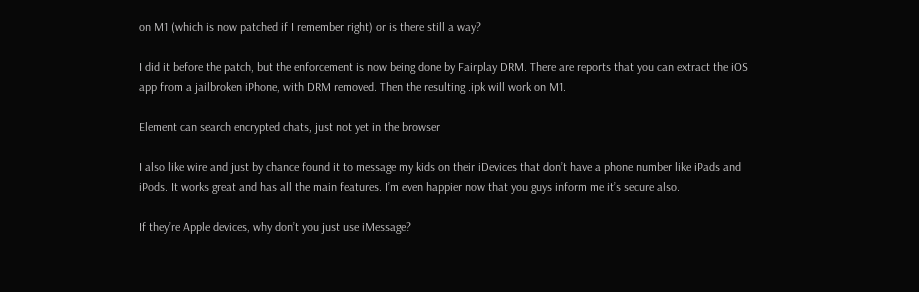on M1 (which is now patched if I remember right) or is there still a way?

I did it before the patch, but the enforcement is now being done by Fairplay DRM. There are reports that you can extract the iOS app from a jailbroken iPhone, with DRM removed. Then the resulting .ipk will work on M1.

Element can search encrypted chats, just not yet in the browser

I also like wire and just by chance found it to message my kids on their iDevices that don’t have a phone number like iPads and iPods. It works great and has all the main features. I’m even happier now that you guys inform me it’s secure also.

If they’re Apple devices, why don’t you just use iMessage?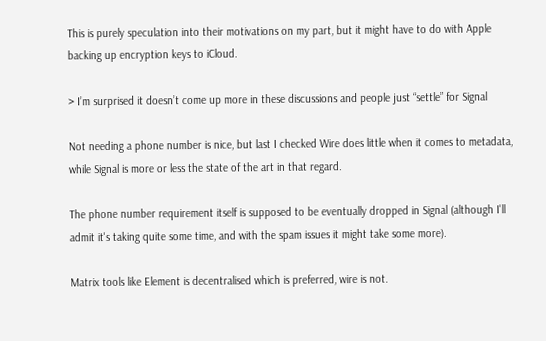This is purely speculation into their motivations on my part, but it might have to do with Apple backing up encryption keys to iCloud.

> I’m surprised it doesn’t come up more in these discussions and people just “settle” for Signal

Not needing a phone number is nice, but last I checked Wire does little when it comes to metadata, while Signal is more or less the state of the art in that regard.

The phone number requirement itself is supposed to be eventually dropped in Signal (although I'll admit it's taking quite some time, and with the spam issues it might take some more).

Matrix tools like Element is decentralised which is preferred, wire is not.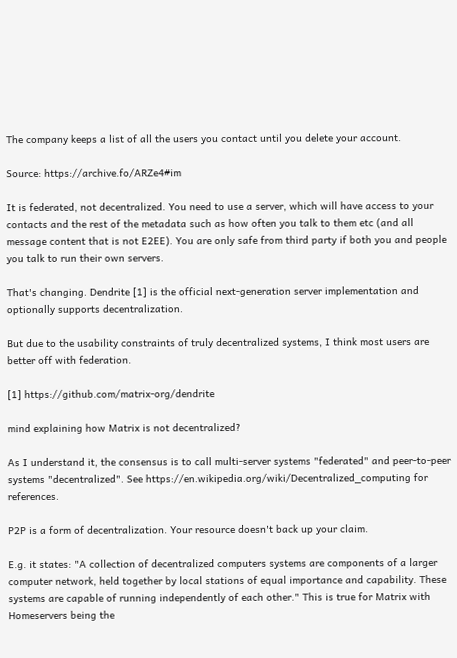The company keeps a list of all the users you contact until you delete your account.

Source: https://archive.fo/ARZe4#im

It is federated, not decentralized. You need to use a server, which will have access to your contacts and the rest of the metadata such as how often you talk to them etc (and all message content that is not E2EE). You are only safe from third party if both you and people you talk to run their own servers.

That's changing. Dendrite [1] is the official next-generation server implementation and optionally supports decentralization.

But due to the usability constraints of truly decentralized systems, I think most users are better off with federation.

[1] https://github.com/matrix-org/dendrite

mind explaining how Matrix is not decentralized?

As I understand it, the consensus is to call multi-server systems "federated" and peer-to-peer systems "decentralized". See https://en.wikipedia.org/wiki/Decentralized_computing for references.

P2P is a form of decentralization. Your resource doesn't back up your claim.

E.g. it states: "A collection of decentralized computers systems are components of a larger computer network, held together by local stations of equal importance and capability. These systems are capable of running independently of each other." This is true for Matrix with Homeservers being the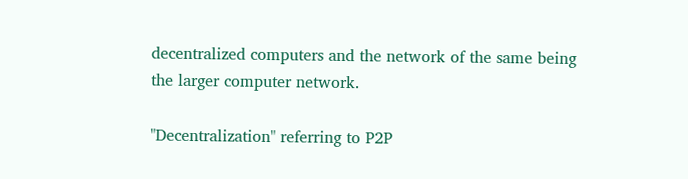decentralized computers and the network of the same being the larger computer network.

"Decentralization" referring to P2P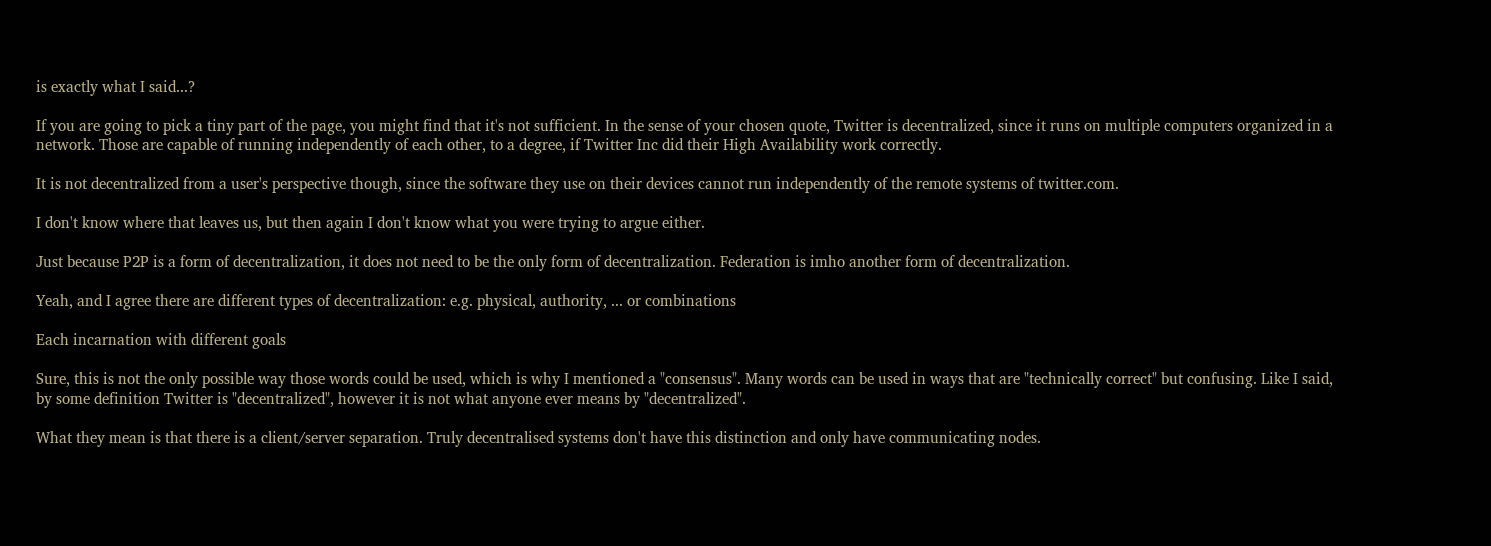is exactly what I said...?

If you are going to pick a tiny part of the page, you might find that it's not sufficient. In the sense of your chosen quote, Twitter is decentralized, since it runs on multiple computers organized in a network. Those are capable of running independently of each other, to a degree, if Twitter Inc did their High Availability work correctly.

It is not decentralized from a user's perspective though, since the software they use on their devices cannot run independently of the remote systems of twitter.com.

I don't know where that leaves us, but then again I don't know what you were trying to argue either.

Just because P2P is a form of decentralization, it does not need to be the only form of decentralization. Federation is imho another form of decentralization.

Yeah, and I agree there are different types of decentralization: e.g. physical, authority, ... or combinations

Each incarnation with different goals

Sure, this is not the only possible way those words could be used, which is why I mentioned a "consensus". Many words can be used in ways that are "technically correct" but confusing. Like I said, by some definition Twitter is "decentralized", however it is not what anyone ever means by "decentralized".

What they mean is that there is a client/server separation. Truly decentralised systems don't have this distinction and only have communicating nodes.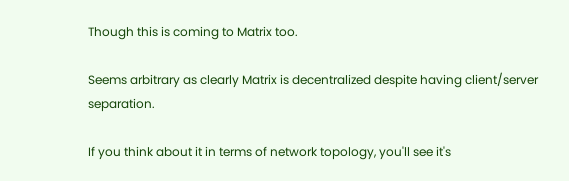Though this is coming to Matrix too.

Seems arbitrary as clearly Matrix is decentralized despite having client/server separation.

If you think about it in terms of network topology, you'll see it's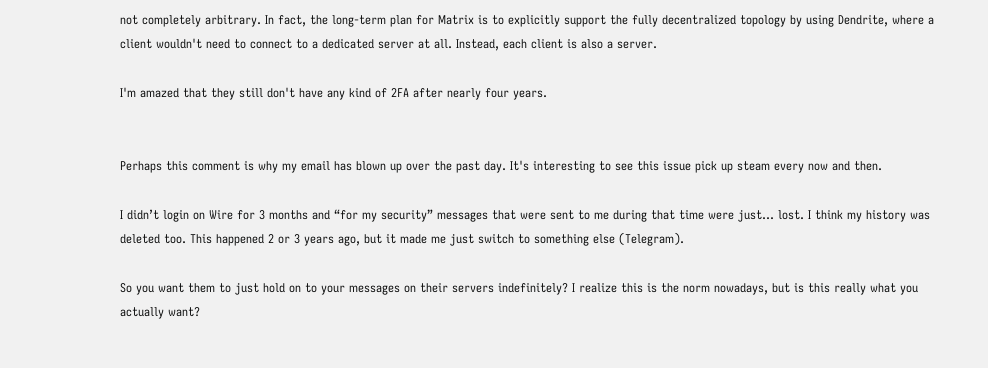not completely arbitrary. In fact, the long-term plan for Matrix is to explicitly support the fully decentralized topology by using Dendrite, where a client wouldn't need to connect to a dedicated server at all. Instead, each client is also a server.

I'm amazed that they still don't have any kind of 2FA after nearly four years.


Perhaps this comment is why my email has blown up over the past day. It's interesting to see this issue pick up steam every now and then.

I didn’t login on Wire for 3 months and “for my security” messages that were sent to me during that time were just... lost. I think my history was deleted too. This happened 2 or 3 years ago, but it made me just switch to something else (Telegram).

So you want them to just hold on to your messages on their servers indefinitely? I realize this is the norm nowadays, but is this really what you actually want?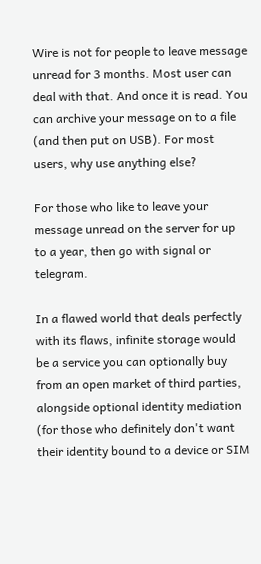Wire is not for people to leave message unread for 3 months. Most user can deal with that. And once it is read. You can archive your message on to a file (and then put on USB). For most users, why use anything else?

For those who like to leave your message unread on the server for up to a year, then go with signal or telegram.

In a flawed world that deals perfectly with its flaws, infinite storage would be a service you can optionally buy from an open market of third parties, alongside optional identity mediation (for those who definitely don't want their identity bound to a device or SIM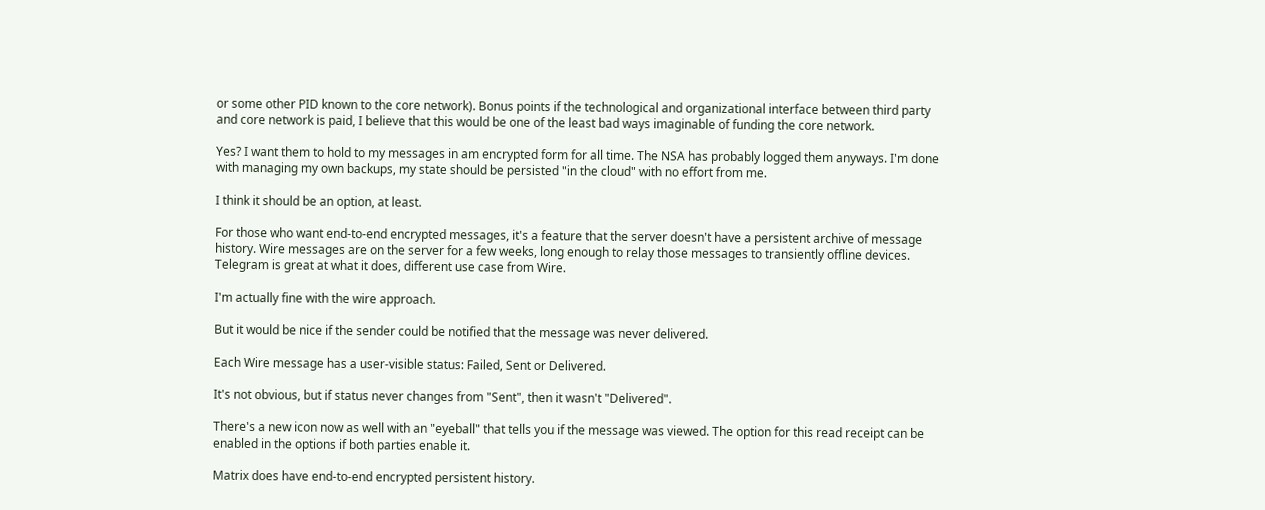or some other PID known to the core network). Bonus points if the technological and organizational interface between third party and core network is paid, I believe that this would be one of the least bad ways imaginable of funding the core network.

Yes? I want them to hold to my messages in am encrypted form for all time. The NSA has probably logged them anyways. I'm done with managing my own backups, my state should be persisted "in the cloud" with no effort from me.

I think it should be an option, at least.

For those who want end-to-end encrypted messages, it's a feature that the server doesn't have a persistent archive of message history. Wire messages are on the server for a few weeks, long enough to relay those messages to transiently offline devices. Telegram is great at what it does, different use case from Wire.

I'm actually fine with the wire approach.

But it would be nice if the sender could be notified that the message was never delivered.

Each Wire message has a user-visible status: Failed, Sent or Delivered.

It's not obvious, but if status never changes from "Sent", then it wasn't "Delivered".

There's a new icon now as well with an "eyeball" that tells you if the message was viewed. The option for this read receipt can be enabled in the options if both parties enable it.

Matrix does have end-to-end encrypted persistent history.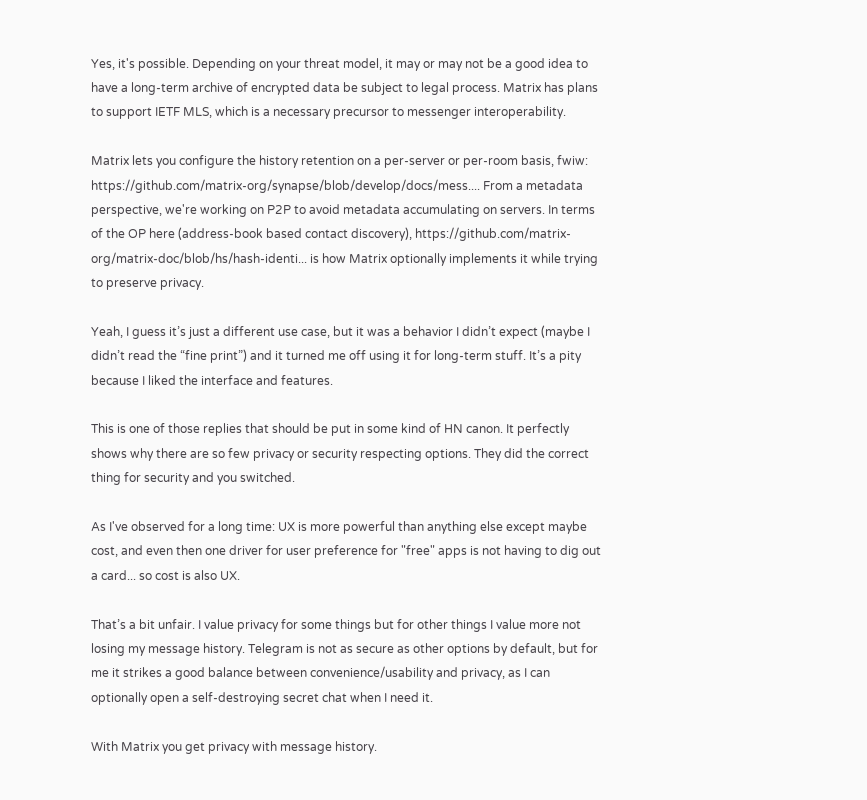Yes, it's possible. Depending on your threat model, it may or may not be a good idea to have a long-term archive of encrypted data be subject to legal process. Matrix has plans to support IETF MLS, which is a necessary precursor to messenger interoperability.

Matrix lets you configure the history retention on a per-server or per-room basis, fwiw: https://github.com/matrix-org/synapse/blob/develop/docs/mess.... From a metadata perspective, we're working on P2P to avoid metadata accumulating on servers. In terms of the OP here (address-book based contact discovery), https://github.com/matrix-org/matrix-doc/blob/hs/hash-identi... is how Matrix optionally implements it while trying to preserve privacy.

Yeah, I guess it’s just a different use case, but it was a behavior I didn’t expect (maybe I didn’t read the “fine print”) and it turned me off using it for long-term stuff. It’s a pity because I liked the interface and features.

This is one of those replies that should be put in some kind of HN canon. It perfectly shows why there are so few privacy or security respecting options. They did the correct thing for security and you switched.

As I've observed for a long time: UX is more powerful than anything else except maybe cost, and even then one driver for user preference for "free" apps is not having to dig out a card... so cost is also UX.

That’s a bit unfair. I value privacy for some things but for other things I value more not losing my message history. Telegram is not as secure as other options by default, but for me it strikes a good balance between convenience/usability and privacy, as I can optionally open a self-destroying secret chat when I need it.

With Matrix you get privacy with message history.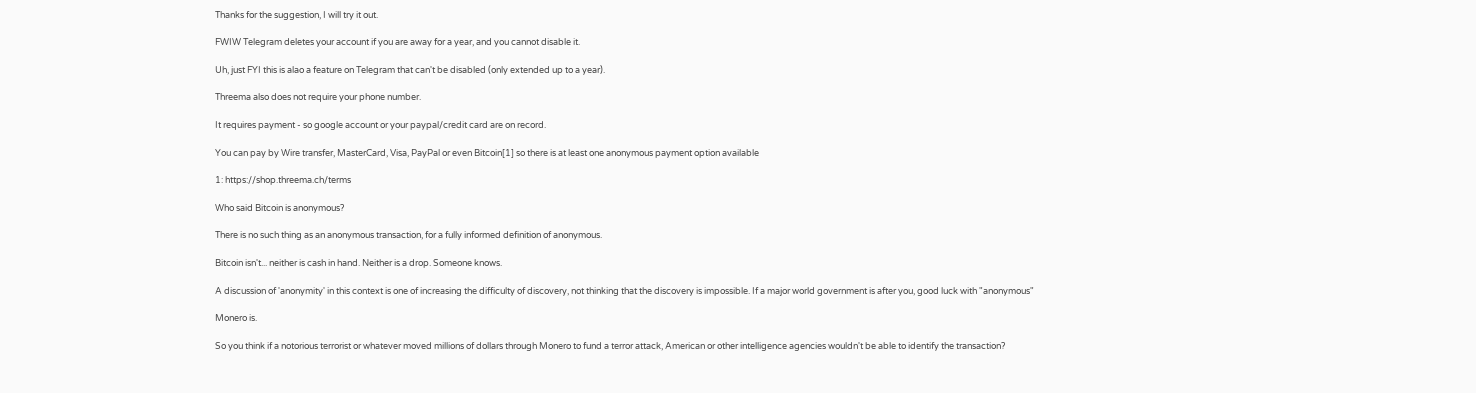Thanks for the suggestion, I will try it out.

FWIW Telegram deletes your account if you are away for a year, and you cannot disable it.

Uh, just FYI this is alao a feature on Telegram that can't be disabled (only extended up to a year).

Threema also does not require your phone number.

It requires payment - so google account or your paypal/credit card are on record.

You can pay by Wire transfer, MasterCard, Visa, PayPal or even Bitcoin[1] so there is at least one anonymous payment option available

1: https://shop.threema.ch/terms

Who said Bitcoin is anonymous?

There is no such thing as an anonymous transaction, for a fully informed definition of anonymous.

Bitcoin isn't... neither is cash in hand. Neither is a drop. Someone knows.

A discussion of 'anonymity' in this context is one of increasing the difficulty of discovery, not thinking that the discovery is impossible. If a major world government is after you, good luck with "anonymous"

Monero is.

So you think if a notorious terrorist or whatever moved millions of dollars through Monero to fund a terror attack, American or other intelligence agencies wouldn't be able to identify the transaction?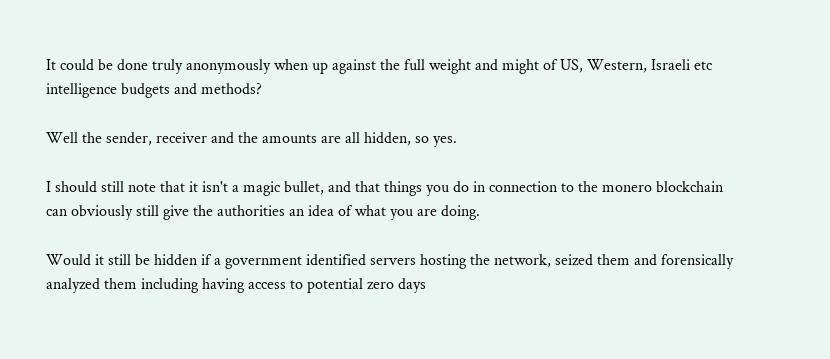It could be done truly anonymously when up against the full weight and might of US, Western, Israeli etc intelligence budgets and methods?

Well the sender, receiver and the amounts are all hidden, so yes.

I should still note that it isn't a magic bullet, and that things you do in connection to the monero blockchain can obviously still give the authorities an idea of what you are doing.

Would it still be hidden if a government identified servers hosting the network, seized them and forensically analyzed them including having access to potential zero days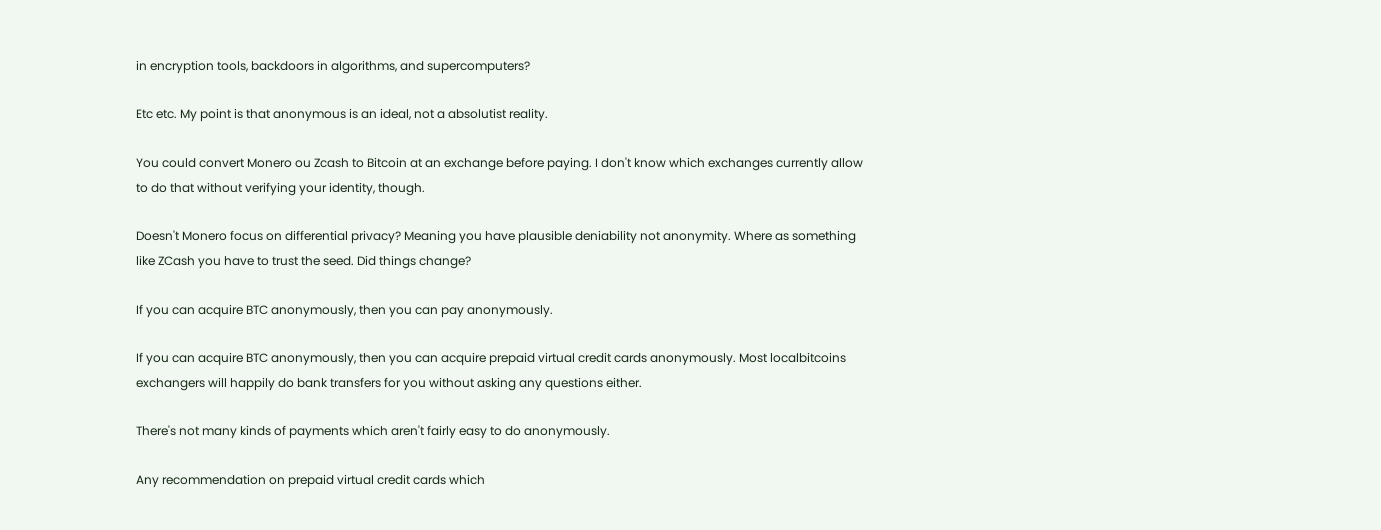in encryption tools, backdoors in algorithms, and supercomputers?

Etc etc. My point is that anonymous is an ideal, not a absolutist reality.

You could convert Monero ou Zcash to Bitcoin at an exchange before paying. I don't know which exchanges currently allow to do that without verifying your identity, though.

Doesn't Monero focus on differential privacy? Meaning you have plausible deniability not anonymity. Where as something like ZCash you have to trust the seed. Did things change?

If you can acquire BTC anonymously, then you can pay anonymously.

If you can acquire BTC anonymously, then you can acquire prepaid virtual credit cards anonymously. Most localbitcoins exchangers will happily do bank transfers for you without asking any questions either.

There's not many kinds of payments which aren't fairly easy to do anonymously.

Any recommendation on prepaid virtual credit cards which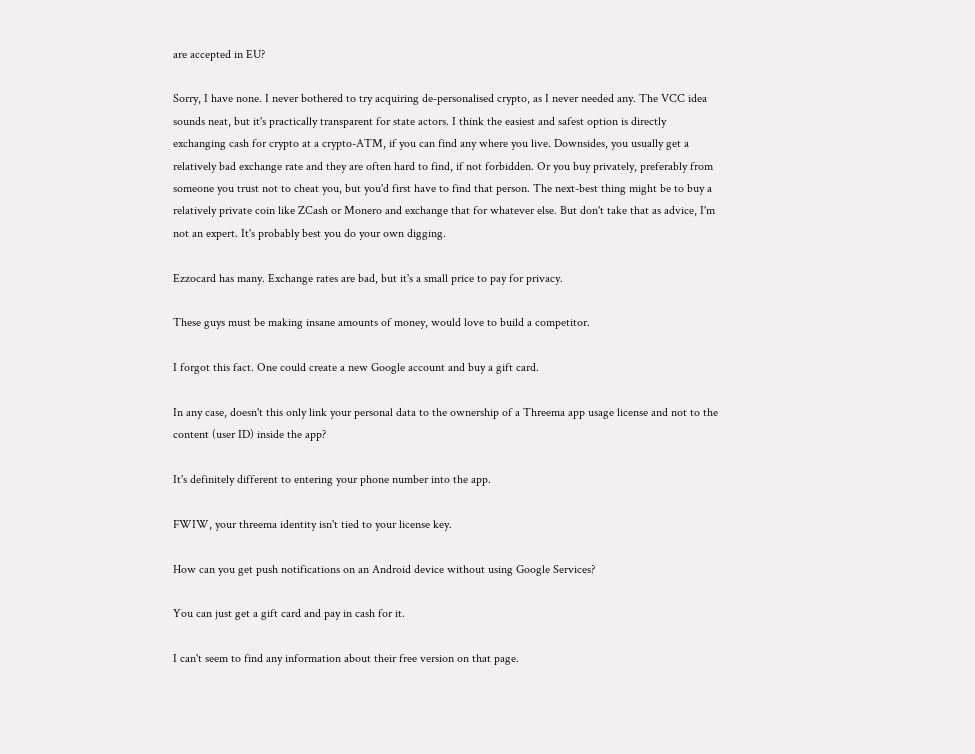are accepted in EU?

Sorry, I have none. I never bothered to try acquiring de-personalised crypto, as I never needed any. The VCC idea sounds neat, but it's practically transparent for state actors. I think the easiest and safest option is directly exchanging cash for crypto at a crypto-ATM, if you can find any where you live. Downsides, you usually get a relatively bad exchange rate and they are often hard to find, if not forbidden. Or you buy privately, preferably from someone you trust not to cheat you, but you'd first have to find that person. The next-best thing might be to buy a relatively private coin like ZCash or Monero and exchange that for whatever else. But don't take that as advice, I'm not an expert. It's probably best you do your own digging.

Ezzocard has many. Exchange rates are bad, but it's a small price to pay for privacy.

These guys must be making insane amounts of money, would love to build a competitor.

I forgot this fact. One could create a new Google account and buy a gift card.

In any case, doesn't this only link your personal data to the ownership of a Threema app usage license and not to the content (user ID) inside the app?

It's definitely different to entering your phone number into the app.

FWIW, your threema identity isn't tied to your license key.

How can you get push notifications on an Android device without using Google Services?

You can just get a gift card and pay in cash for it.

I can't seem to find any information about their free version on that page.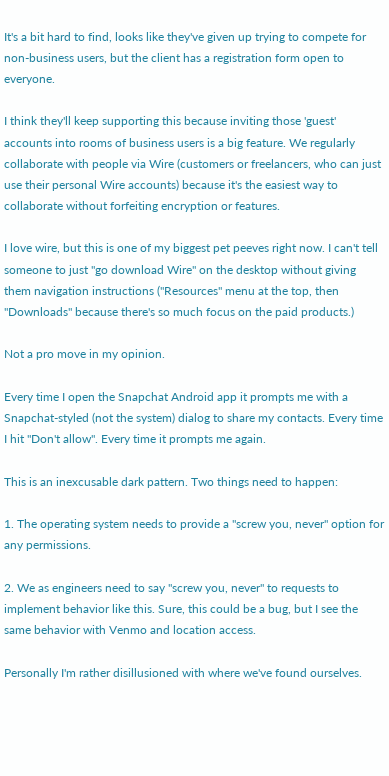It's a bit hard to find, looks like they've given up trying to compete for non-business users, but the client has a registration form open to everyone.

I think they'll keep supporting this because inviting those 'guest' accounts into rooms of business users is a big feature. We regularly collaborate with people via Wire (customers or freelancers, who can just use their personal Wire accounts) because it's the easiest way to collaborate without forfeiting encryption or features.

I love wire, but this is one of my biggest pet peeves right now. I can't tell someone to just "go download Wire" on the desktop without giving them navigation instructions ("Resources" menu at the top, then "Downloads" because there's so much focus on the paid products.)

Not a pro move in my opinion.

Every time I open the Snapchat Android app it prompts me with a Snapchat-styled (not the system) dialog to share my contacts. Every time I hit "Don't allow". Every time it prompts me again.

This is an inexcusable dark pattern. Two things need to happen:

1. The operating system needs to provide a "screw you, never" option for any permissions.

2. We as engineers need to say "screw you, never" to requests to implement behavior like this. Sure, this could be a bug, but I see the same behavior with Venmo and location access.

Personally I'm rather disillusioned with where we've found ourselves.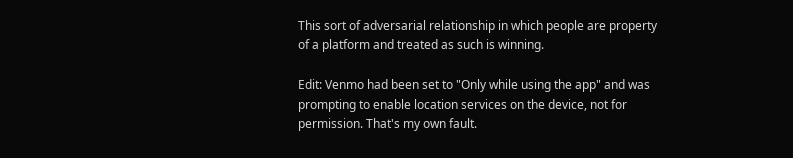This sort of adversarial relationship in which people are property of a platform and treated as such is winning.

Edit: Venmo had been set to "Only while using the app" and was prompting to enable location services on the device, not for permission. That's my own fault.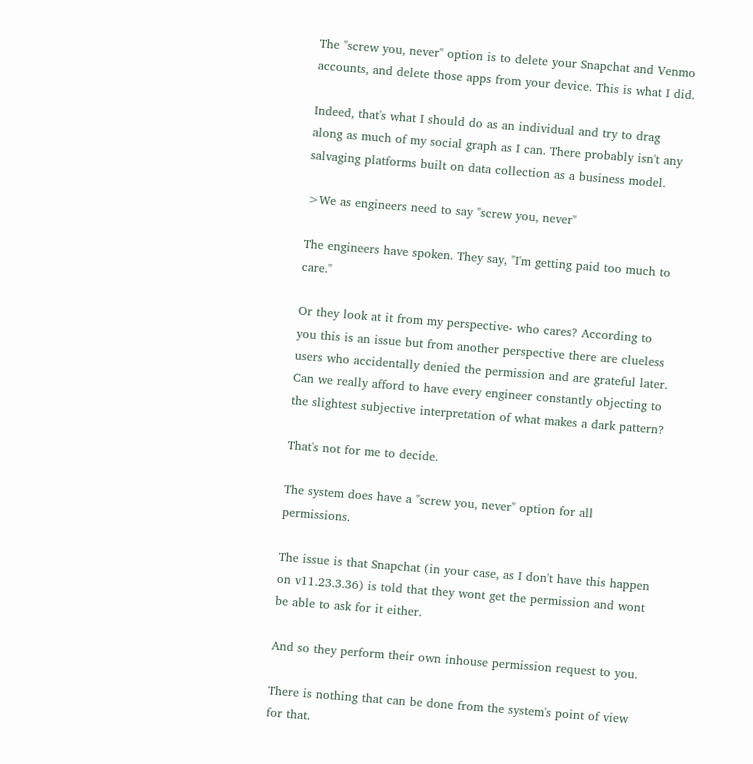The "screw you, never" option is to delete your Snapchat and Venmo accounts, and delete those apps from your device. This is what I did.

Indeed, that's what I should do as an individual and try to drag along as much of my social graph as I can. There probably isn't any salvaging platforms built on data collection as a business model.

>We as engineers need to say "screw you, never"

The engineers have spoken. They say, "I'm getting paid too much to care."

Or they look at it from my perspective- who cares? According to you this is an issue but from another perspective there are clueless users who accidentally denied the permission and are grateful later. Can we really afford to have every engineer constantly objecting to the slightest subjective interpretation of what makes a dark pattern?

That's not for me to decide.

The system does have a "screw you, never" option for all permissions.

The issue is that Snapchat (in your case, as I don't have this happen on v11.23.3.36) is told that they wont get the permission and wont be able to ask for it either.

And so they perform their own inhouse permission request to you.

There is nothing that can be done from the system's point of view for that.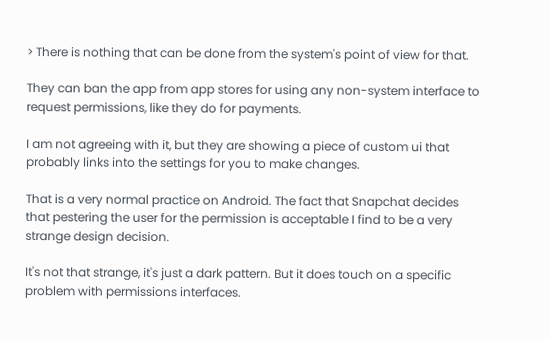> There is nothing that can be done from the system's point of view for that.

They can ban the app from app stores for using any non-system interface to request permissions, like they do for payments.

I am not agreeing with it, but they are showing a piece of custom ui that probably links into the settings for you to make changes.

That is a very normal practice on Android. The fact that Snapchat decides that pestering the user for the permission is acceptable I find to be a very strange design decision.

It's not that strange, it's just a dark pattern. But it does touch on a specific problem with permissions interfaces.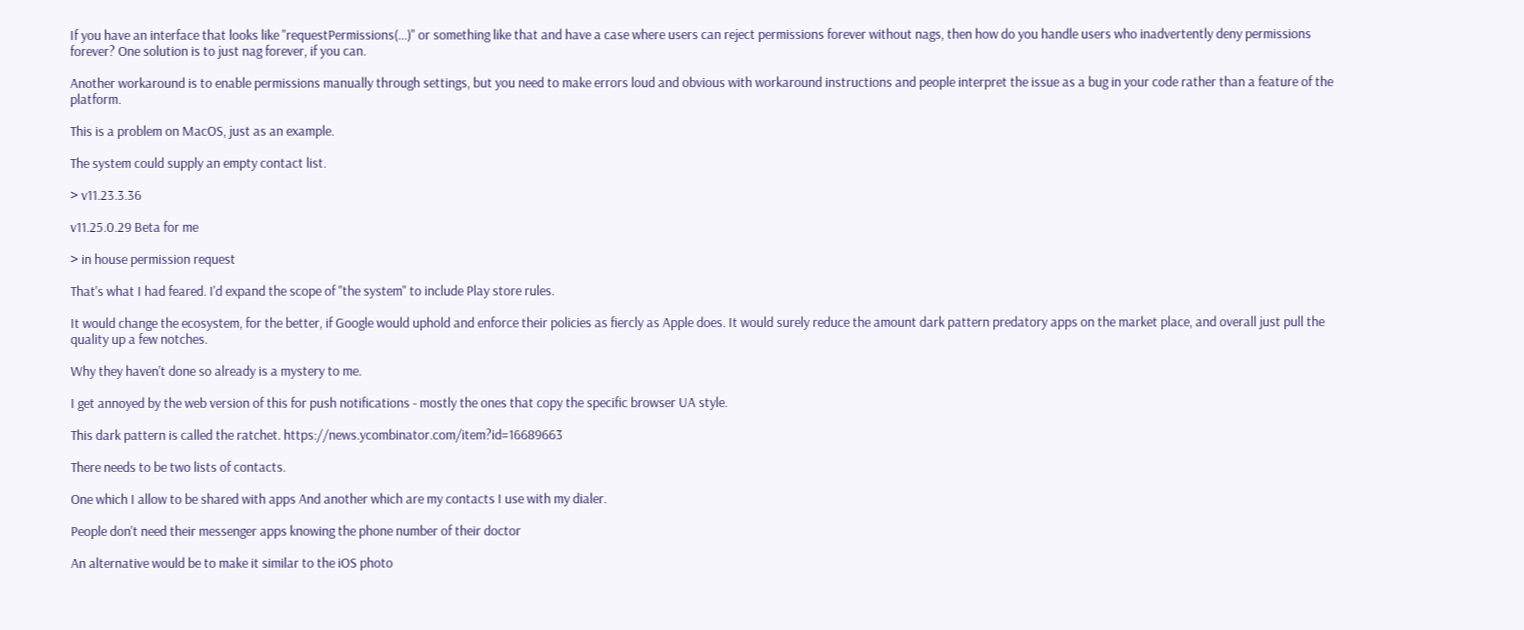If you have an interface that looks like "requestPermissions(...)" or something like that and have a case where users can reject permissions forever without nags, then how do you handle users who inadvertently deny permissions forever? One solution is to just nag forever, if you can.

Another workaround is to enable permissions manually through settings, but you need to make errors loud and obvious with workaround instructions and people interpret the issue as a bug in your code rather than a feature of the platform.

This is a problem on MacOS, just as an example.

The system could supply an empty contact list.

> v11.23.3.36

v11.25.0.29 Beta for me

> in house permission request

That's what I had feared. I'd expand the scope of "the system" to include Play store rules.

It would change the ecosystem, for the better, if Google would uphold and enforce their policies as fiercly as Apple does. It would surely reduce the amount dark pattern predatory apps on the market place, and overall just pull the quality up a few notches.

Why they haven't done so already is a mystery to me.

I get annoyed by the web version of this for push notifications - mostly the ones that copy the specific browser UA style.

This dark pattern is called the ratchet. https://news.ycombinator.com/item?id=16689663

There needs to be two lists of contacts.

One which I allow to be shared with apps And another which are my contacts I use with my dialer.

People don't need their messenger apps knowing the phone number of their doctor

An alternative would be to make it similar to the iOS photo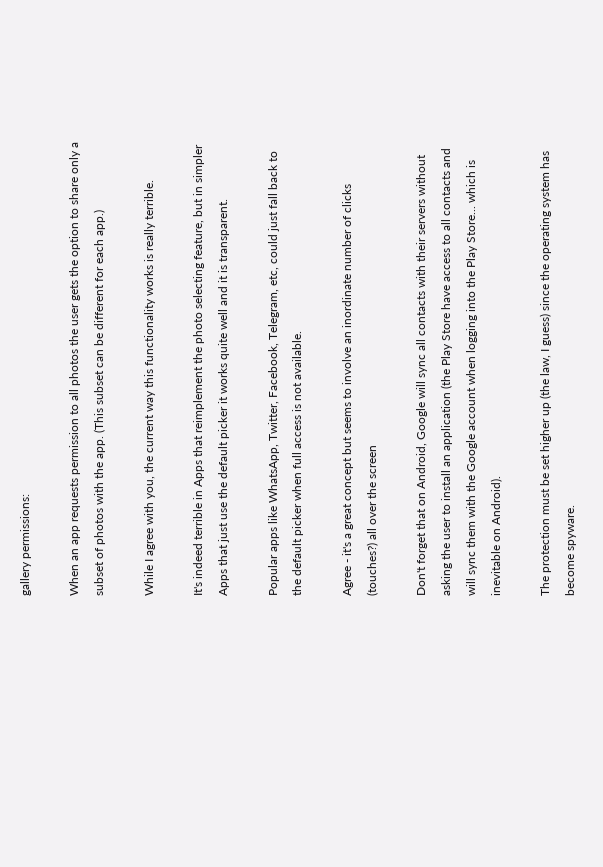gallery permissions:

When an app requests permission to all photos the user gets the option to share only a subset of photos with the app. (This subset can be different for each app.)

While I agree with you, the current way this functionality works is really terrible.

It's indeed terrible in Apps that reimplement the photo selecting feature, but in simpler Apps that just use the default picker it works quite well and it is transparent.

Popular apps like WhatsApp, Twitter, Facebook, Telegram, etc, could just fall back to the default picker when full access is not available.

Agree - it's a great concept but seems to involve an inordinate number of clicks (touches?) all over the screen

Don't forget that on Android, Google will sync all contacts with their servers without asking the user to install an application (the Play Store have access to all contacts and will sync them with the Google account when logging into the Play Store... which is inevitable on Android).

The protection must be set higher up (the law, I guess) since the operating system has become spyware.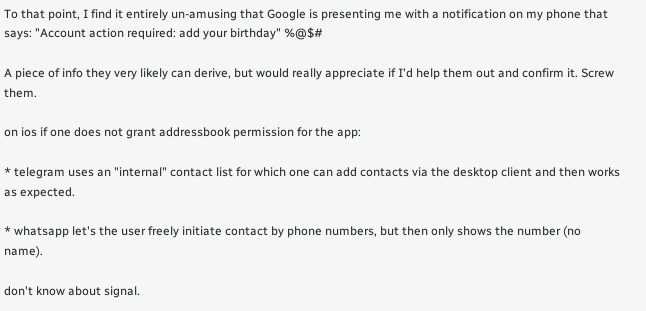To that point, I find it entirely un-amusing that Google is presenting me with a notification on my phone that says: "Account action required: add your birthday" %@$#

A piece of info they very likely can derive, but would really appreciate if I'd help them out and confirm it. Screw them.

on ios if one does not grant addressbook permission for the app:

* telegram uses an "internal" contact list for which one can add contacts via the desktop client and then works as expected.

* whatsapp let's the user freely initiate contact by phone numbers, but then only shows the number (no name).

don't know about signal.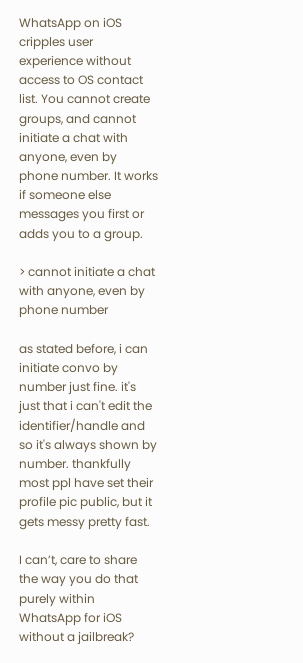WhatsApp on iOS cripples user experience without access to OS contact list. You cannot create groups, and cannot initiate a chat with anyone, even by phone number. It works if someone else messages you first or adds you to a group.

> cannot initiate a chat with anyone, even by phone number

as stated before, i can initiate convo by number just fine. it's just that i can't edit the identifier/handle and so it's always shown by number. thankfully most ppl have set their profile pic public, but it gets messy pretty fast.

I can’t, care to share the way you do that purely within WhatsApp for iOS without a jailbreak?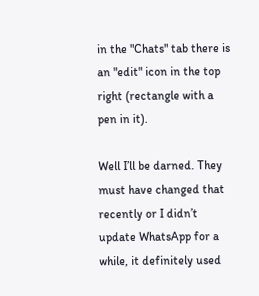in the "Chats" tab there is an "edit" icon in the top right (rectangle with a pen in it).

Well I’ll be darned. They must have changed that recently or I didn’t update WhatsApp for a while, it definitely used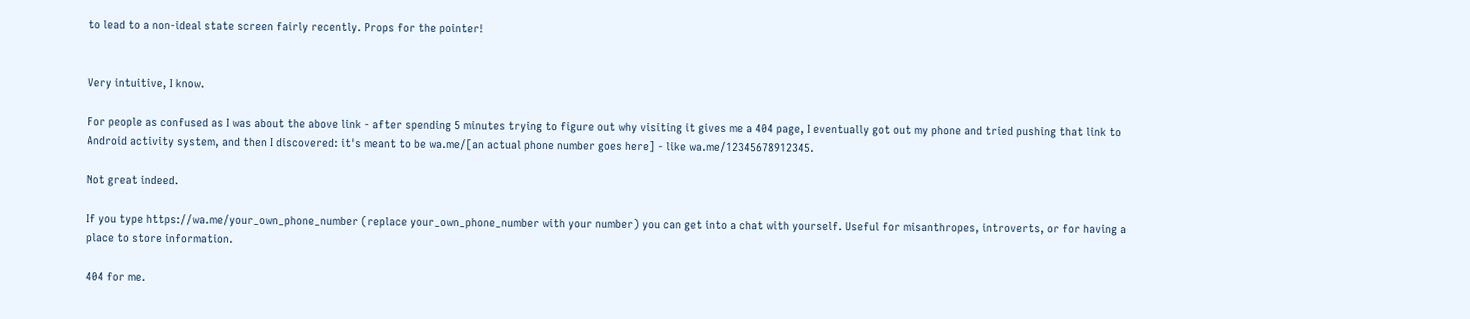to lead to a non-ideal state screen fairly recently. Props for the pointer!


Very intuitive, I know.

For people as confused as I was about the above link - after spending 5 minutes trying to figure out why visiting it gives me a 404 page, I eventually got out my phone and tried pushing that link to Android activity system, and then I discovered: it's meant to be wa.me/[an actual phone number goes here] - like wa.me/12345678912345.

Not great indeed.

If you type https://wa.me/your_own_phone_number (replace your_own_phone_number with your number) you can get into a chat with yourself. Useful for misanthropes, introverts, or for having a place to store information.

404 for me.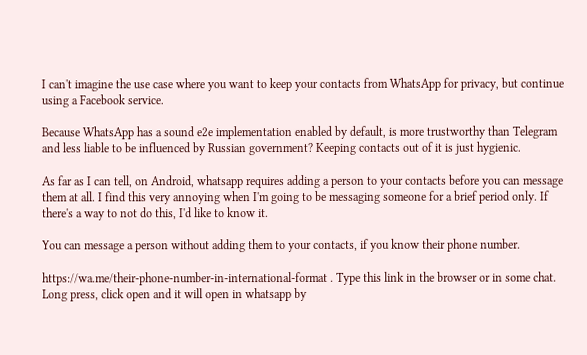I can't imagine the use case where you want to keep your contacts from WhatsApp for privacy, but continue using a Facebook service.

Because WhatsApp has a sound e2e implementation enabled by default, is more trustworthy than Telegram and less liable to be influenced by Russian government? Keeping contacts out of it is just hygienic.

As far as I can tell, on Android, whatsapp requires adding a person to your contacts before you can message them at all. I find this very annoying when I'm going to be messaging someone for a brief period only. If there's a way to not do this, I'd like to know it.

You can message a person without adding them to your contacts, if you know their phone number.

https://wa.me/their-phone-number-in-international-format . Type this link in the browser or in some chat. Long press, click open and it will open in whatsapp by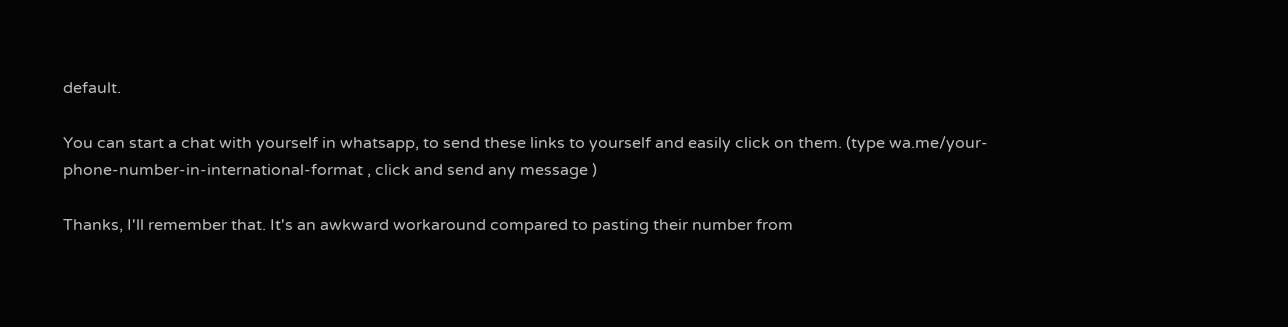default.

You can start a chat with yourself in whatsapp, to send these links to yourself and easily click on them. (type wa.me/your-phone-number-in-international-format , click and send any message )

Thanks, I'll remember that. It's an awkward workaround compared to pasting their number from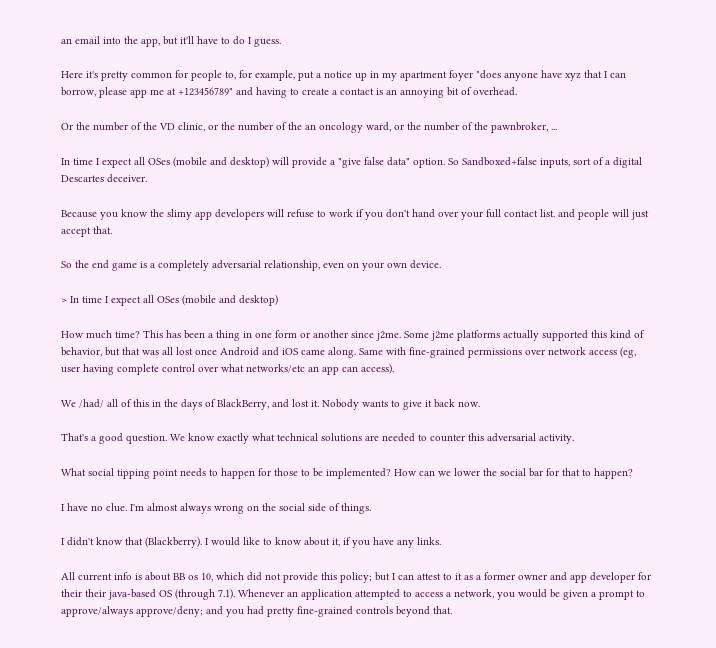an email into the app, but it'll have to do I guess.

Here it's pretty common for people to, for example, put a notice up in my apartment foyer "does anyone have xyz that I can borrow, please app me at +123456789" and having to create a contact is an annoying bit of overhead.

Or the number of the VD clinic, or the number of the an oncology ward, or the number of the pawnbroker, ...

In time I expect all OSes (mobile and desktop) will provide a "give false data" option. So Sandboxed+false inputs, sort of a digital Descartes deceiver.

Because you know the slimy app developers will refuse to work if you don't hand over your full contact list. and people will just accept that.

So the end game is a completely adversarial relationship, even on your own device.

> In time I expect all OSes (mobile and desktop)

How much time? This has been a thing in one form or another since j2me. Some j2me platforms actually supported this kind of behavior, but that was all lost once Android and iOS came along. Same with fine-grained permissions over network access (eg, user having complete control over what networks/etc an app can access).

We /had/ all of this in the days of BlackBerry, and lost it. Nobody wants to give it back now.

That's a good question. We know exactly what technical solutions are needed to counter this adversarial activity.

What social tipping point needs to happen for those to be implemented? How can we lower the social bar for that to happen?

I have no clue. I'm almost always wrong on the social side of things.

I didn't know that (Blackberry). I would like to know about it, if you have any links.

All current info is about BB os 10, which did not provide this policy; but I can attest to it as a former owner and app developer for their their java-based OS (through 7.1). Whenever an application attempted to access a network, you would be given a prompt to approve/always approve/deny; and you had pretty fine-grained controls beyond that.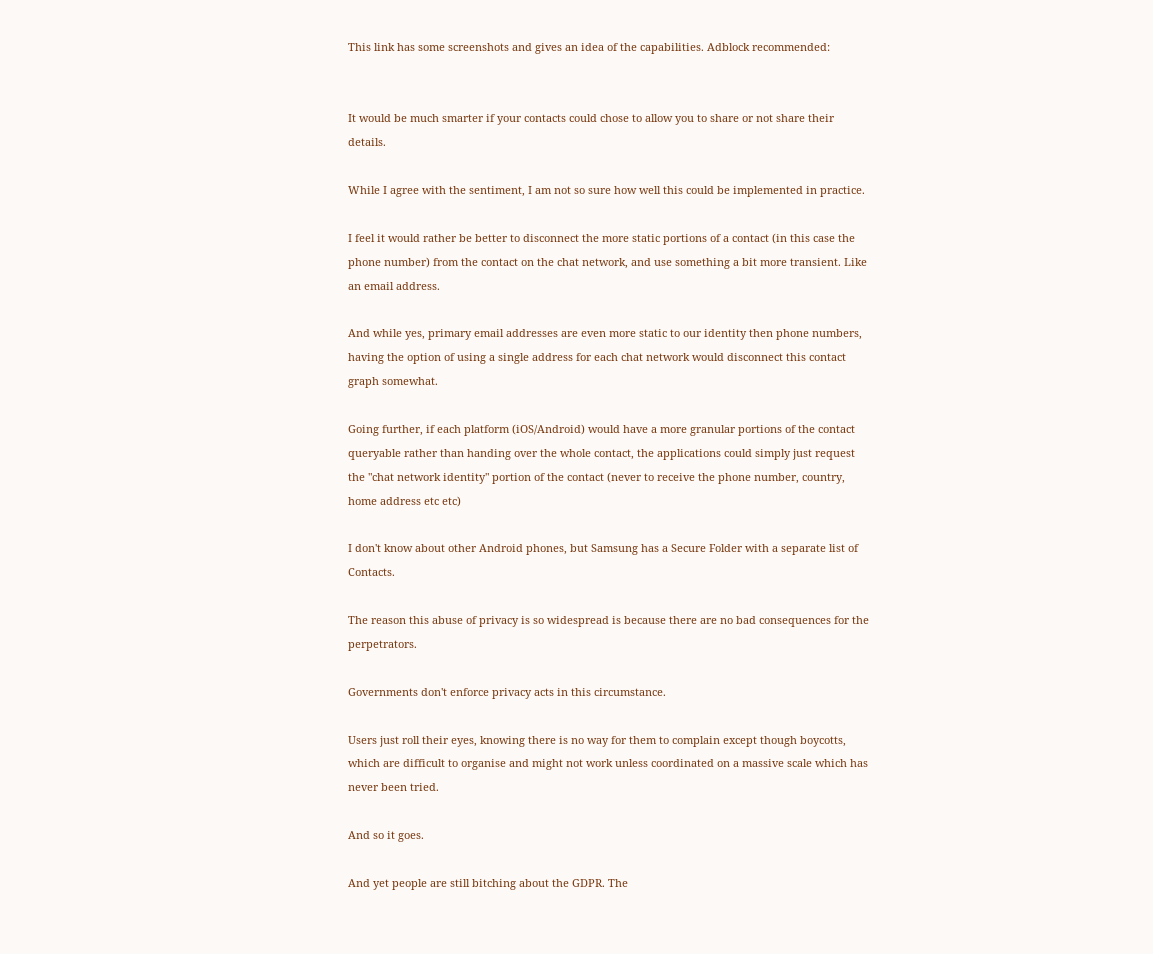This link has some screenshots and gives an idea of the capabilities. Adblock recommended:


It would be much smarter if your contacts could chose to allow you to share or not share their details.

While I agree with the sentiment, I am not so sure how well this could be implemented in practice.

I feel it would rather be better to disconnect the more static portions of a contact (in this case the phone number) from the contact on the chat network, and use something a bit more transient. Like an email address.

And while yes, primary email addresses are even more static to our identity then phone numbers, having the option of using a single address for each chat network would disconnect this contact graph somewhat.

Going further, if each platform (iOS/Android) would have a more granular portions of the contact queryable rather than handing over the whole contact, the applications could simply just request the "chat network identity" portion of the contact (never to receive the phone number, country, home address etc etc)

I don't know about other Android phones, but Samsung has a Secure Folder with a separate list of Contacts.

The reason this abuse of privacy is so widespread is because there are no bad consequences for the perpetrators.

Governments don't enforce privacy acts in this circumstance.

Users just roll their eyes, knowing there is no way for them to complain except though boycotts, which are difficult to organise and might not work unless coordinated on a massive scale which has never been tried.

And so it goes.

And yet people are still bitching about the GDPR. The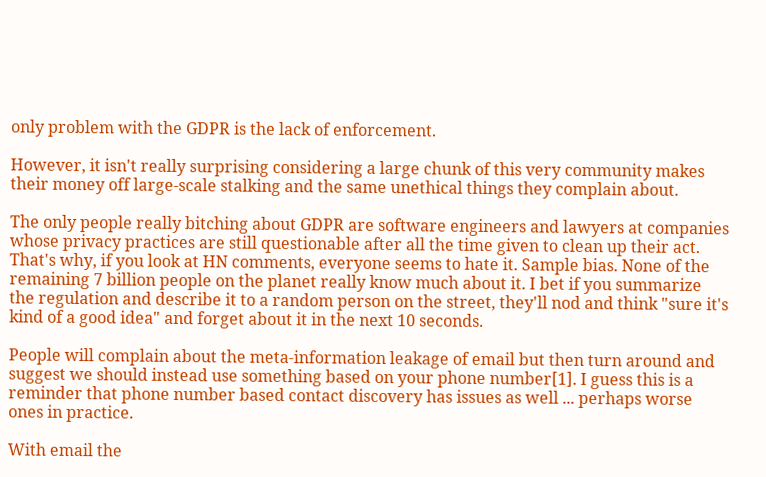only problem with the GDPR is the lack of enforcement.

However, it isn't really surprising considering a large chunk of this very community makes their money off large-scale stalking and the same unethical things they complain about.

The only people really bitching about GDPR are software engineers and lawyers at companies whose privacy practices are still questionable after all the time given to clean up their act. That's why, if you look at HN comments, everyone seems to hate it. Sample bias. None of the remaining 7 billion people on the planet really know much about it. I bet if you summarize the regulation and describe it to a random person on the street, they'll nod and think "sure it's kind of a good idea" and forget about it in the next 10 seconds.

People will complain about the meta-information leakage of email but then turn around and suggest we should instead use something based on your phone number[1]. I guess this is a reminder that phone number based contact discovery has issues as well ... perhaps worse ones in practice.

With email the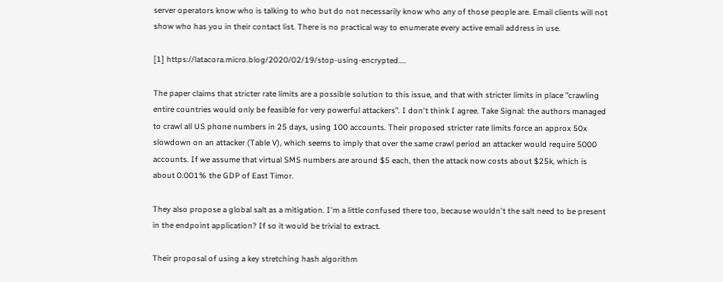server operators know who is talking to who but do not necessarily know who any of those people are. Email clients will not show who has you in their contact list. There is no practical way to enumerate every active email address in use.

[1] https://latacora.micro.blog/2020/02/19/stop-using-encrypted....

The paper claims that stricter rate limits are a possible solution to this issue, and that with stricter limits in place "crawling entire countries would only be feasible for very powerful attackers". I don't think I agree. Take Signal: the authors managed to crawl all US phone numbers in 25 days, using 100 accounts. Their proposed stricter rate limits force an approx 50x slowdown on an attacker (Table V), which seems to imply that over the same crawl period an attacker would require 5000 accounts. If we assume that virtual SMS numbers are around $5 each, then the attack now costs about $25k, which is about 0.001% the GDP of East Timor.

They also propose a global salt as a mitigation. I'm a little confused there too, because wouldn't the salt need to be present in the endpoint application? If so it would be trivial to extract.

Their proposal of using a key stretching hash algorithm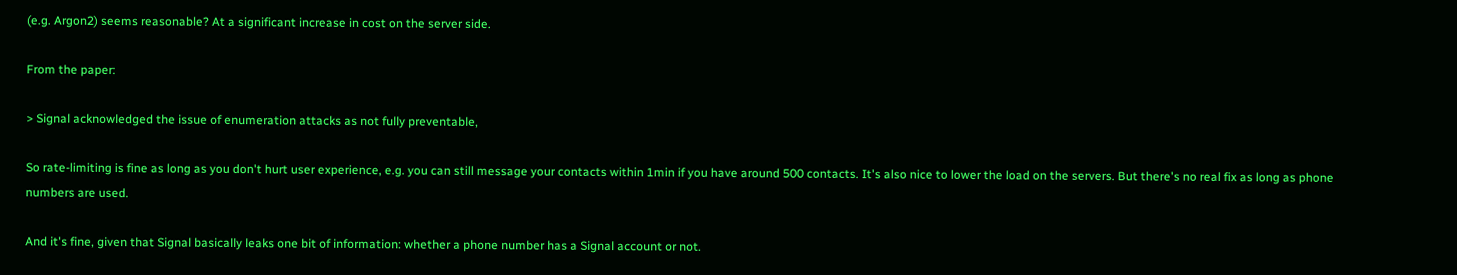(e.g. Argon2) seems reasonable? At a significant increase in cost on the server side.

From the paper:

> Signal acknowledged the issue of enumeration attacks as not fully preventable,

So rate-limiting is fine as long as you don't hurt user experience, e.g. you can still message your contacts within 1min if you have around 500 contacts. It's also nice to lower the load on the servers. But there's no real fix as long as phone numbers are used.

And it's fine, given that Signal basically leaks one bit of information: whether a phone number has a Signal account or not.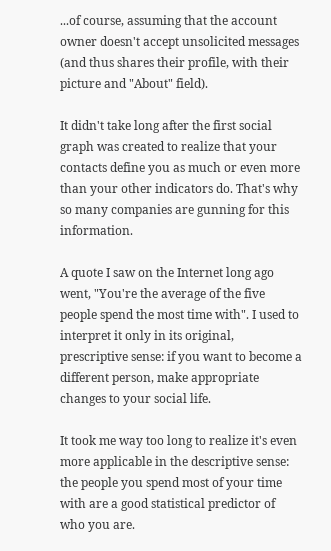...of course, assuming that the account owner doesn't accept unsolicited messages (and thus shares their profile, with their picture and "About" field).

It didn't take long after the first social graph was created to realize that your contacts define you as much or even more than your other indicators do. That's why so many companies are gunning for this information.

A quote I saw on the Internet long ago went, "You're the average of the five people spend the most time with". I used to interpret it only in its original, prescriptive sense: if you want to become a different person, make appropriate changes to your social life.

It took me way too long to realize it's even more applicable in the descriptive sense: the people you spend most of your time with are a good statistical predictor of who you are.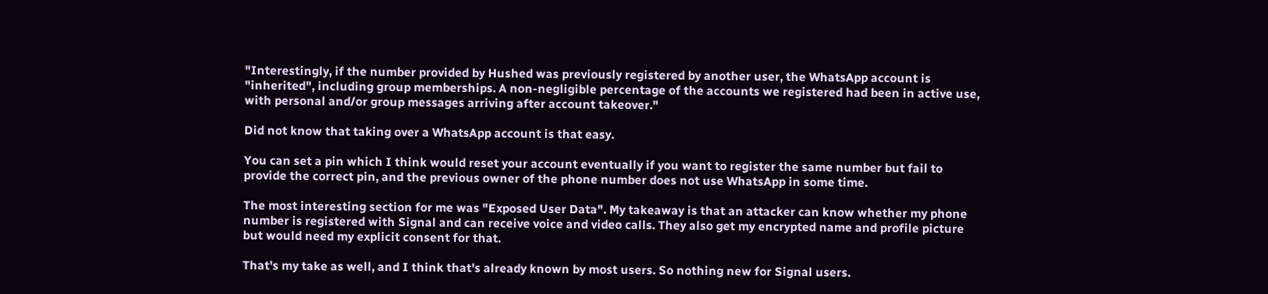"Interestingly, if the number provided by Hushed was previously registered by another user, the WhatsApp account is "inherited", including group memberships. A non-negligible percentage of the accounts we registered had been in active use, with personal and/or group messages arriving after account takeover."

Did not know that taking over a WhatsApp account is that easy.

You can set a pin which I think would reset your account eventually if you want to register the same number but fail to provide the correct pin, and the previous owner of the phone number does not use WhatsApp in some time.

The most interesting section for me was "Exposed User Data". My takeaway is that an attacker can know whether my phone number is registered with Signal and can receive voice and video calls. They also get my encrypted name and profile picture but would need my explicit consent for that.

That's my take as well, and I think that's already known by most users. So nothing new for Signal users.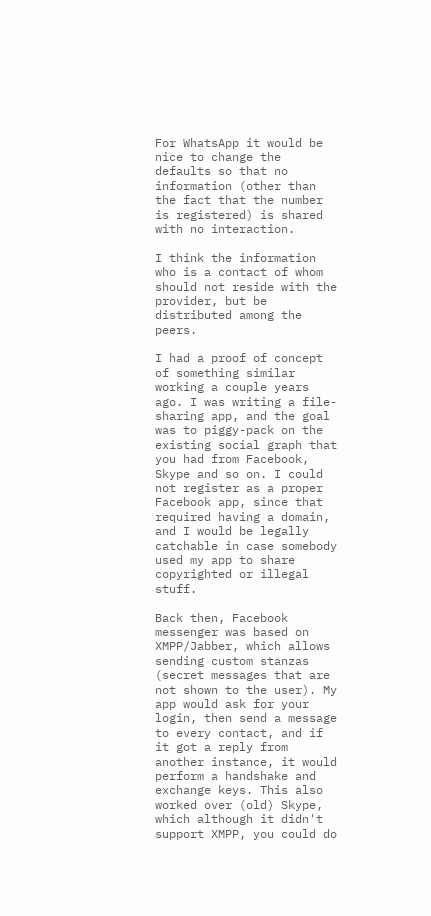For WhatsApp it would be nice to change the defaults so that no information (other than the fact that the number is registered) is shared with no interaction.

I think the information who is a contact of whom should not reside with the provider, but be distributed among the peers.

I had a proof of concept of something similar working a couple years ago. I was writing a file-sharing app, and the goal was to piggy-pack on the existing social graph that you had from Facebook, Skype and so on. I could not register as a proper Facebook app, since that required having a domain, and I would be legally catchable in case somebody used my app to share copyrighted or illegal stuff.

Back then, Facebook messenger was based on XMPP/Jabber, which allows sending custom stanzas (secret messages that are not shown to the user). My app would ask for your login, then send a message to every contact, and if it got a reply from another instance, it would perform a handshake and exchange keys. This also worked over (old) Skype, which although it didn't support XMPP, you could do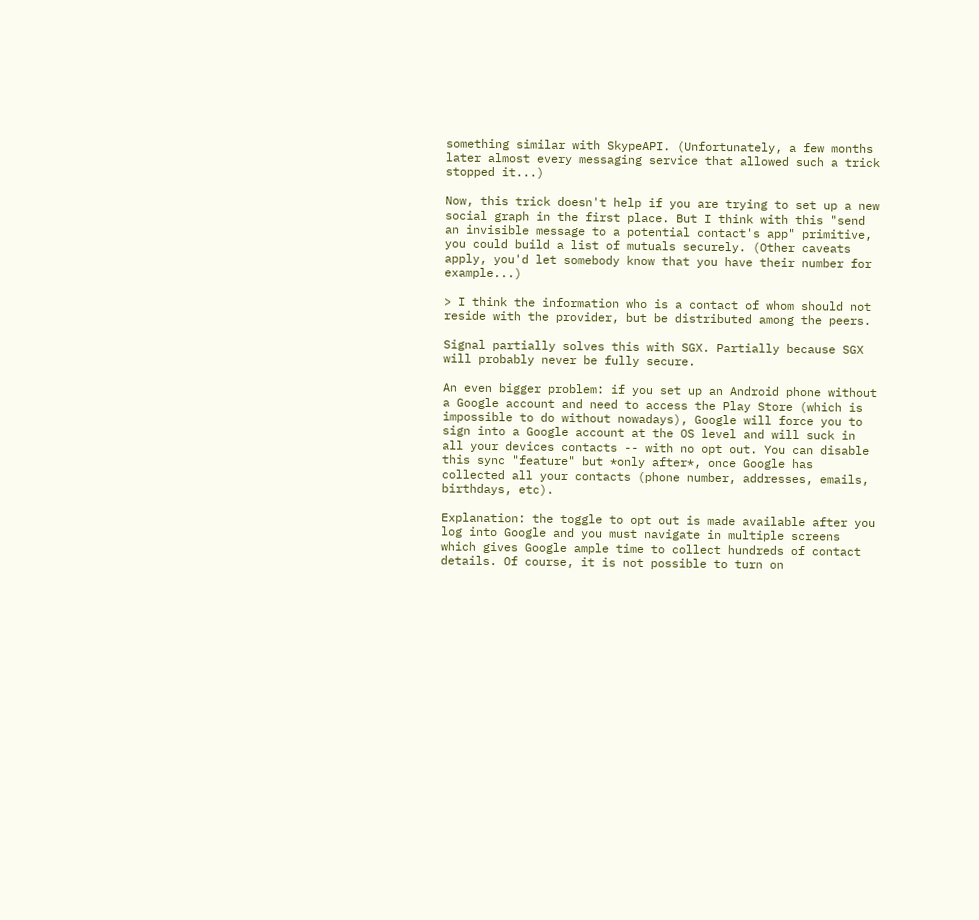something similar with SkypeAPI. (Unfortunately, a few months later almost every messaging service that allowed such a trick stopped it...)

Now, this trick doesn't help if you are trying to set up a new social graph in the first place. But I think with this "send an invisible message to a potential contact's app" primitive, you could build a list of mutuals securely. (Other caveats apply, you'd let somebody know that you have their number for example...)

> I think the information who is a contact of whom should not reside with the provider, but be distributed among the peers.

Signal partially solves this with SGX. Partially because SGX will probably never be fully secure.

An even bigger problem: if you set up an Android phone without a Google account and need to access the Play Store (which is impossible to do without nowadays), Google will force you to sign into a Google account at the OS level and will suck in all your devices contacts -- with no opt out. You can disable this sync "feature" but *only after*, once Google has collected all your contacts (phone number, addresses, emails, birthdays, etc).

Explanation: the toggle to opt out is made available after you log into Google and you must navigate in multiple screens which gives Google ample time to collect hundreds of contact details. Of course, it is not possible to turn on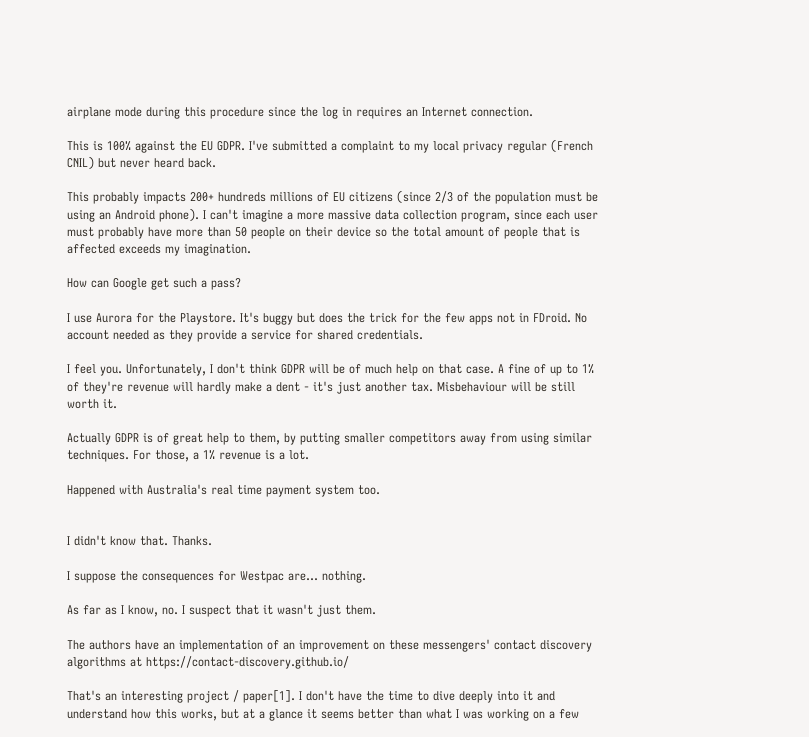airplane mode during this procedure since the log in requires an Internet connection.

This is 100% against the EU GDPR. I've submitted a complaint to my local privacy regular (French CNIL) but never heard back.

This probably impacts 200+ hundreds millions of EU citizens (since 2/3 of the population must be using an Android phone). I can't imagine a more massive data collection program, since each user must probably have more than 50 people on their device so the total amount of people that is affected exceeds my imagination.

How can Google get such a pass?

I use Aurora for the Playstore. It's buggy but does the trick for the few apps not in FDroid. No account needed as they provide a service for shared credentials.

I feel you. Unfortunately, I don't think GDPR will be of much help on that case. A fine of up to 1% of they're revenue will hardly make a dent - it's just another tax. Misbehaviour will be still worth it.

Actually GDPR is of great help to them, by putting smaller competitors away from using similar techniques. For those, a 1% revenue is a lot.

Happened with Australia's real time payment system too.


I didn't know that. Thanks.

I suppose the consequences for Westpac are... nothing.

As far as I know, no. I suspect that it wasn't just them.

The authors have an implementation of an improvement on these messengers' contact discovery algorithms at https://contact-discovery.github.io/

That's an interesting project / paper[1]. I don't have the time to dive deeply into it and understand how this works, but at a glance it seems better than what I was working on a few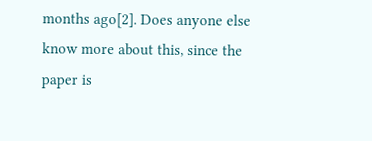months ago[2]. Does anyone else know more about this, since the paper is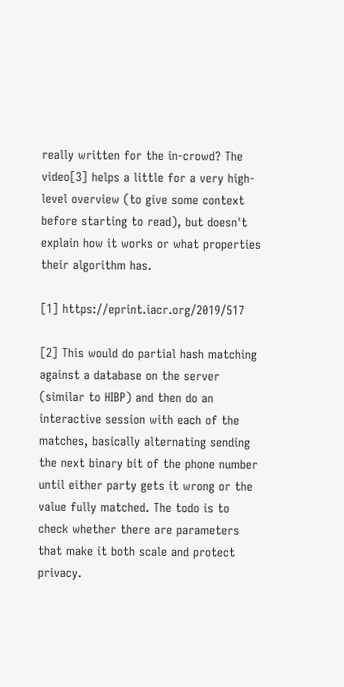really written for the in-crowd? The video[3] helps a little for a very high-level overview (to give some context before starting to read), but doesn't explain how it works or what properties their algorithm has.

[1] https://eprint.iacr.org/2019/517

[2] This would do partial hash matching against a database on the server (similar to HIBP) and then do an interactive session with each of the matches, basically alternating sending the next binary bit of the phone number until either party gets it wrong or the value fully matched. The todo is to check whether there are parameters that make it both scale and protect privacy.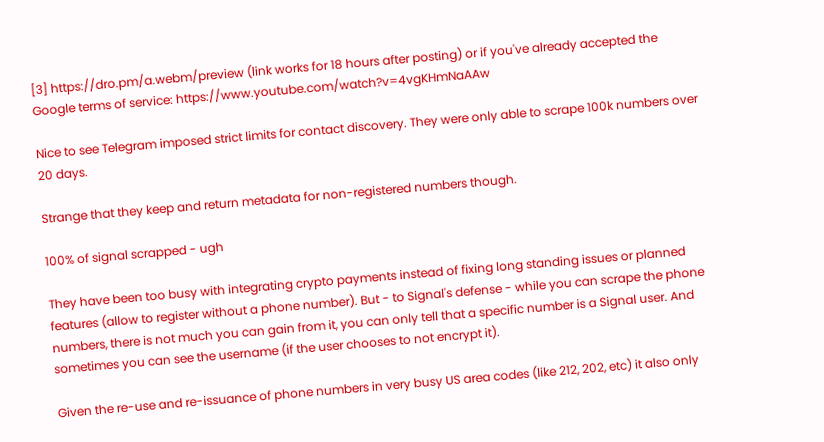[3] https://dro.pm/a.webm/preview (link works for 18 hours after posting) or if you've already accepted the Google terms of service: https://www.youtube.com/watch?v=4vgKHmNaAAw

Nice to see Telegram imposed strict limits for contact discovery. They were only able to scrape 100k numbers over 20 days.

Strange that they keep and return metadata for non-registered numbers though.

100% of signal scrapped - ugh

They have been too busy with integrating crypto payments instead of fixing long standing issues or planned features (allow to register without a phone number). But - to Signal's defense - while you can scrape the phone numbers, there is not much you can gain from it, you can only tell that a specific number is a Signal user. And sometimes you can see the username (if the user chooses to not encrypt it).

Given the re-use and re-issuance of phone numbers in very busy US area codes (like 212, 202, etc) it also only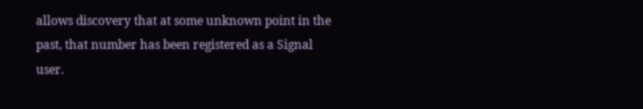allows discovery that at some unknown point in the past, that number has been registered as a Signal user.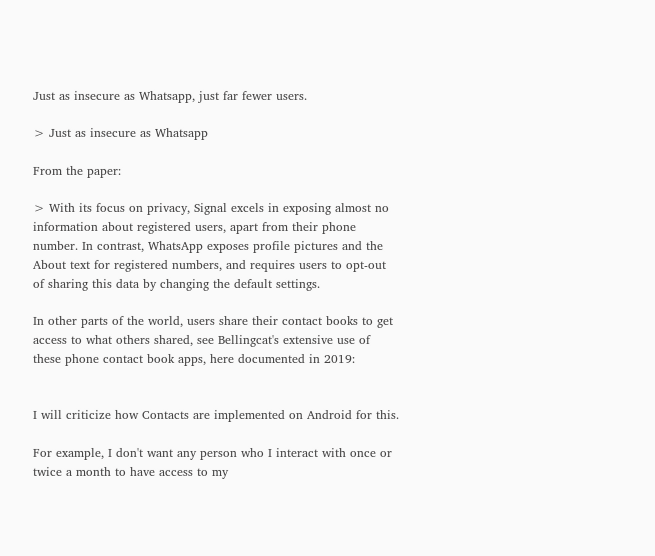Just as insecure as Whatsapp, just far fewer users.

> Just as insecure as Whatsapp

From the paper:

> With its focus on privacy, Signal excels in exposing almost no information about registered users, apart from their phone number. In contrast, WhatsApp exposes profile pictures and the About text for registered numbers, and requires users to opt-out of sharing this data by changing the default settings.

In other parts of the world, users share their contact books to get access to what others shared, see Bellingcat's extensive use of these phone contact book apps, here documented in 2019:


I will criticize how Contacts are implemented on Android for this.

For example, I don't want any person who I interact with once or twice a month to have access to my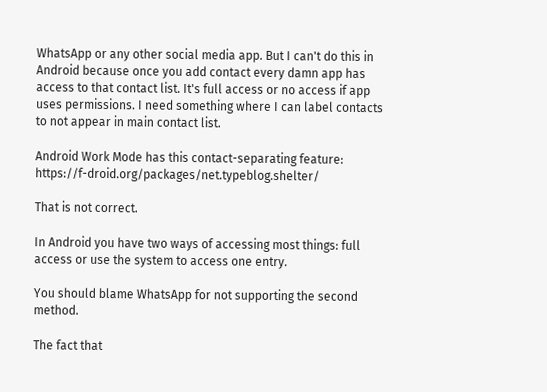WhatsApp or any other social media app. But I can't do this in Android because once you add contact every damn app has access to that contact list. It's full access or no access if app uses permissions. I need something where I can label contacts to not appear in main contact list.

Android Work Mode has this contact-separating feature: https://f-droid.org/packages/net.typeblog.shelter/

That is not correct.

In Android you have two ways of accessing most things: full access or use the system to access one entry.

You should blame WhatsApp for not supporting the second method.

The fact that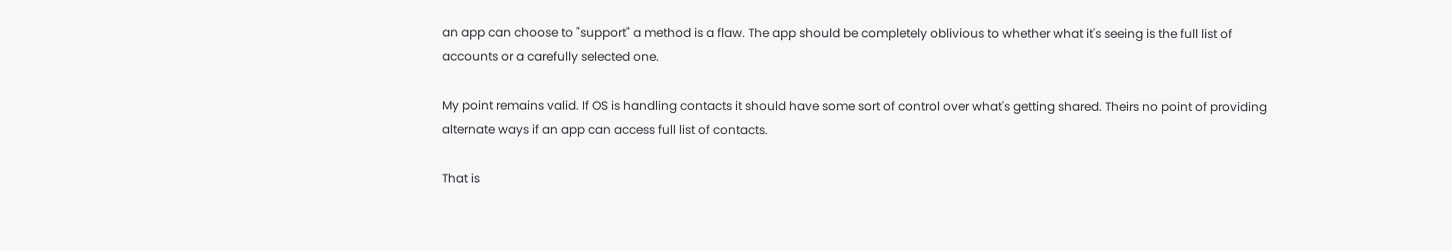an app can choose to "support" a method is a flaw. The app should be completely oblivious to whether what it's seeing is the full list of accounts or a carefully selected one.

My point remains valid. If OS is handling contacts it should have some sort of control over what's getting shared. Theirs no point of providing alternate ways if an app can access full list of contacts.

That is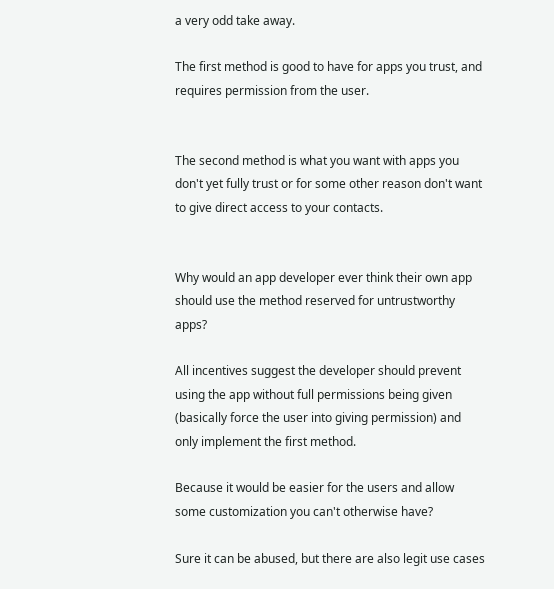a very odd take away.

The first method is good to have for apps you trust, and requires permission from the user.


The second method is what you want with apps you don't yet fully trust or for some other reason don't want to give direct access to your contacts.


Why would an app developer ever think their own app should use the method reserved for untrustworthy apps?

All incentives suggest the developer should prevent using the app without full permissions being given (basically force the user into giving permission) and only implement the first method.

Because it would be easier for the users and allow some customization you can't otherwise have?

Sure it can be abused, but there are also legit use cases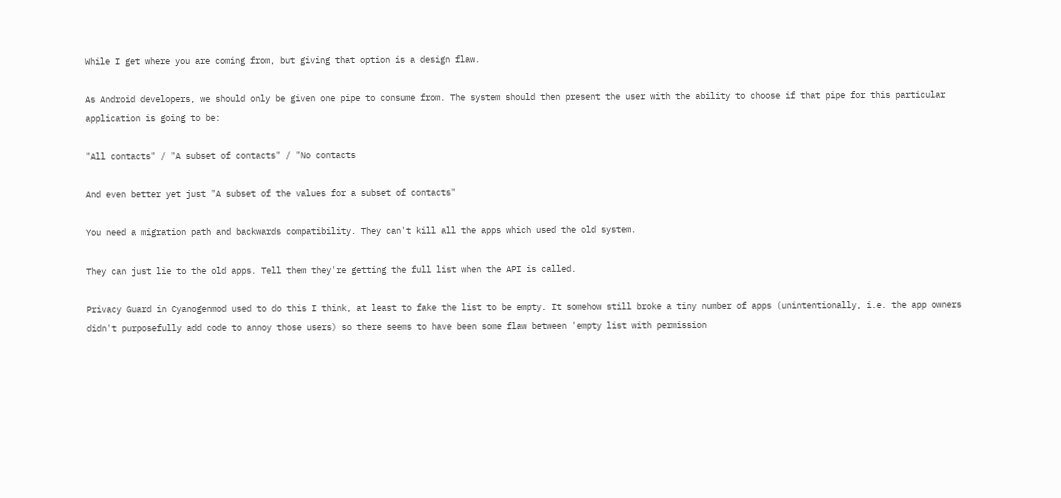While I get where you are coming from, but giving that option is a design flaw.

As Android developers, we should only be given one pipe to consume from. The system should then present the user with the ability to choose if that pipe for this particular application is going to be:

"All contacts" / "A subset of contacts" / "No contacts

And even better yet just "A subset of the values for a subset of contacts"

You need a migration path and backwards compatibility. They can't kill all the apps which used the old system.

They can just lie to the old apps. Tell them they're getting the full list when the API is called.

Privacy Guard in Cyanogenmod used to do this I think, at least to fake the list to be empty. It somehow still broke a tiny number of apps (unintentionally, i.e. the app owners didn't purposefully add code to annoy those users) so there seems to have been some flaw between 'empty list with permission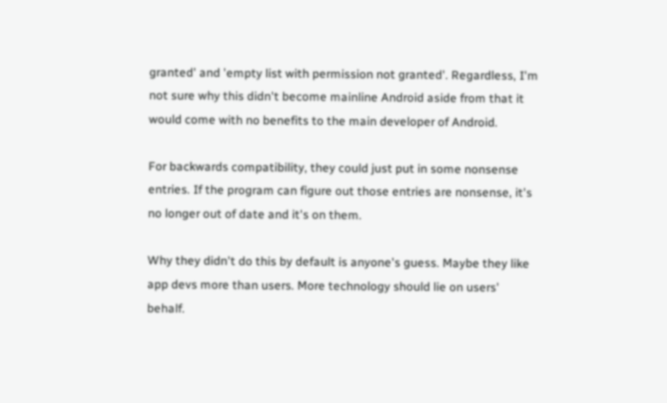granted' and 'empty list with permission not granted'. Regardless, I'm not sure why this didn't become mainline Android aside from that it would come with no benefits to the main developer of Android.

For backwards compatibility, they could just put in some nonsense entries. If the program can figure out those entries are nonsense, it's no longer out of date and it's on them.

Why they didn't do this by default is anyone's guess. Maybe they like app devs more than users. More technology should lie on users' behalf.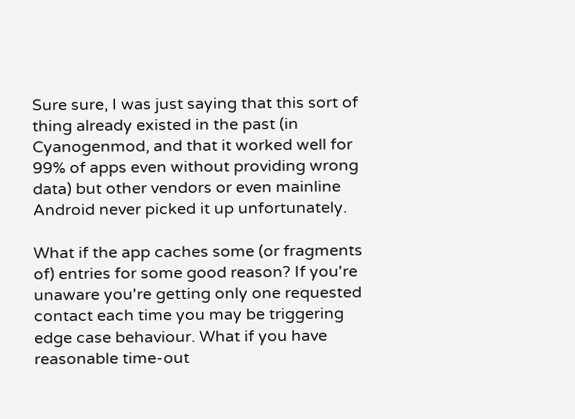Sure sure, I was just saying that this sort of thing already existed in the past (in Cyanogenmod, and that it worked well for 99% of apps even without providing wrong data) but other vendors or even mainline Android never picked it up unfortunately.

What if the app caches some (or fragments of) entries for some good reason? If you're unaware you're getting only one requested contact each time you may be triggering edge case behaviour. What if you have reasonable time-out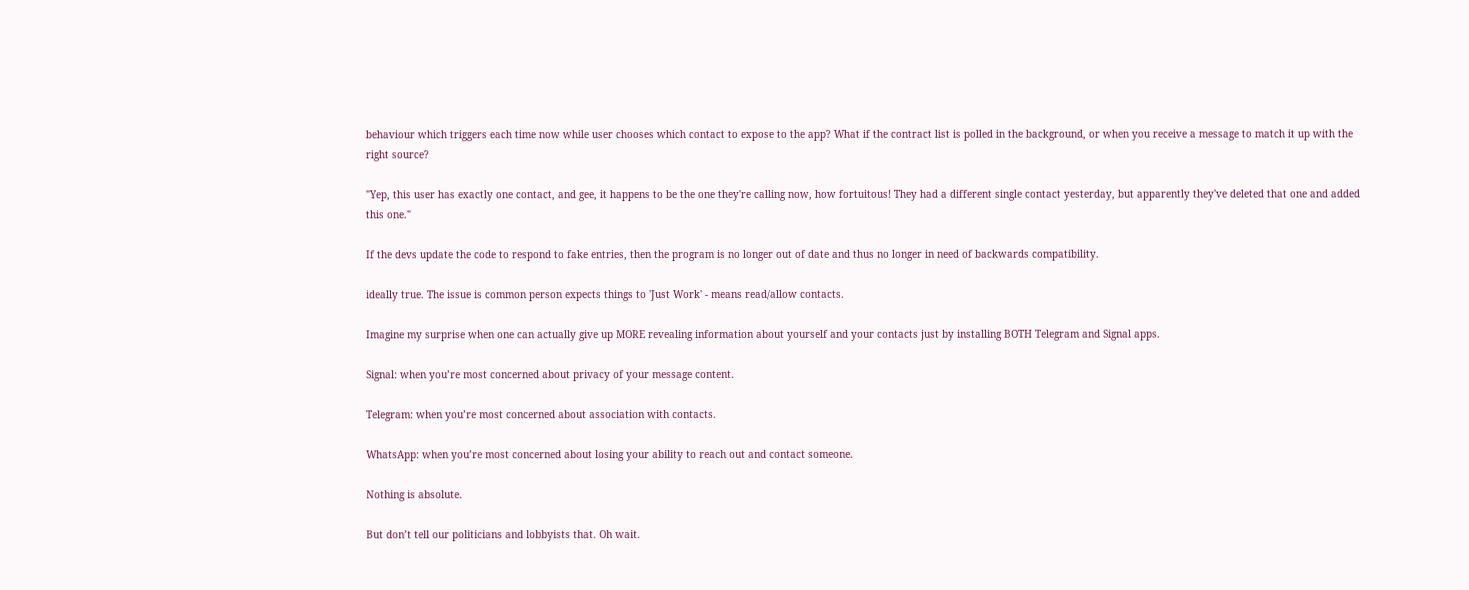behaviour which triggers each time now while user chooses which contact to expose to the app? What if the contract list is polled in the background, or when you receive a message to match it up with the right source?

"Yep, this user has exactly one contact, and gee, it happens to be the one they're calling now, how fortuitous! They had a different single contact yesterday, but apparently they've deleted that one and added this one."

If the devs update the code to respond to fake entries, then the program is no longer out of date and thus no longer in need of backwards compatibility.

ideally true. The issue is common person expects things to 'Just Work' - means read/allow contacts.

Imagine my surprise when one can actually give up MORE revealing information about yourself and your contacts just by installing BOTH Telegram and Signal apps.

Signal: when you’re most concerned about privacy of your message content.

Telegram: when you’re most concerned about association with contacts.

WhatsApp: when you’re most concerned about losing your ability to reach out and contact someone.

Nothing is absolute.

But don’t tell our politicians and lobbyists that. Oh wait.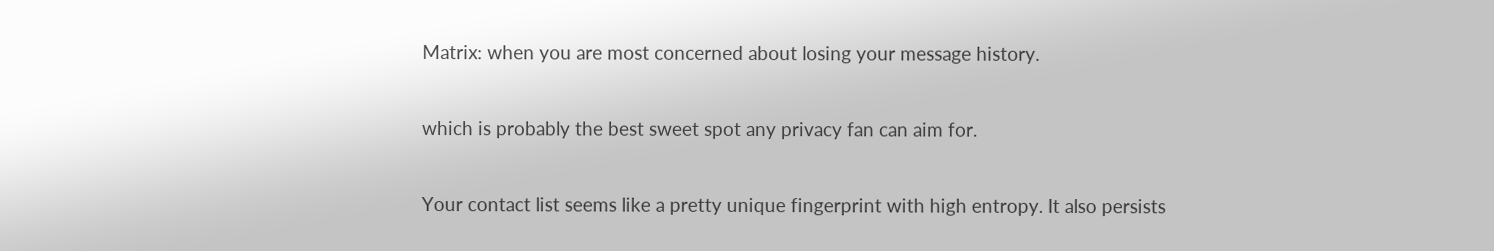Matrix: when you are most concerned about losing your message history.

which is probably the best sweet spot any privacy fan can aim for.

Your contact list seems like a pretty unique fingerprint with high entropy. It also persists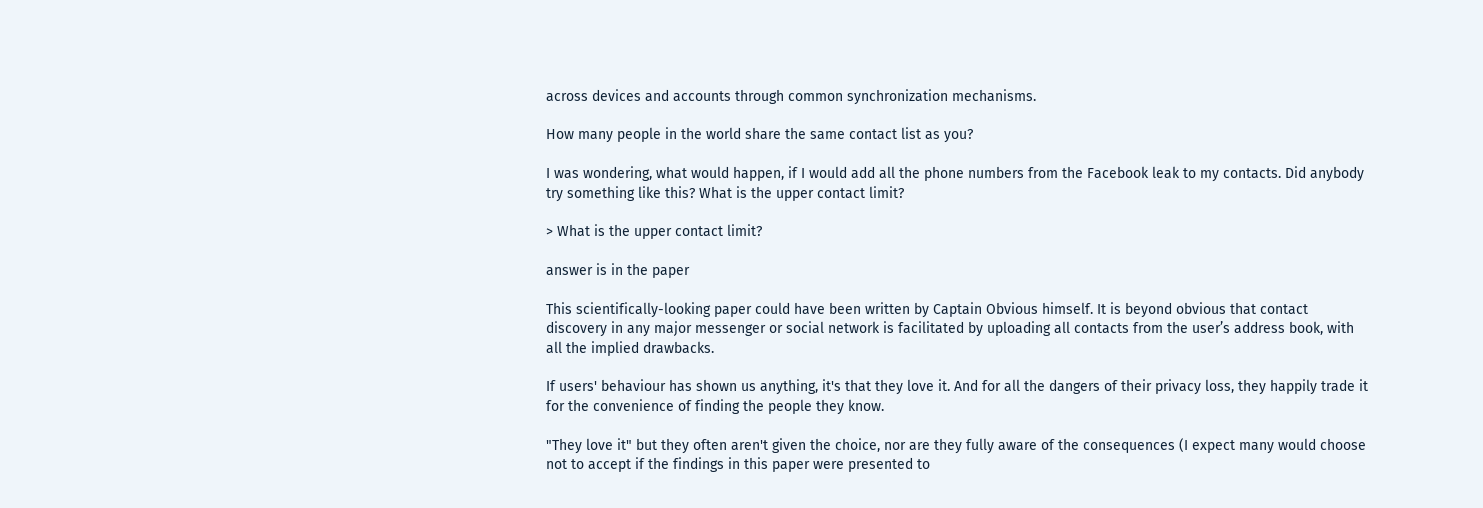across devices and accounts through common synchronization mechanisms.

How many people in the world share the same contact list as you?

I was wondering, what would happen, if I would add all the phone numbers from the Facebook leak to my contacts. Did anybody try something like this? What is the upper contact limit?

> What is the upper contact limit?

answer is in the paper

This scientifically-looking paper could have been written by Captain Obvious himself. It is beyond obvious that contact discovery in any major messenger or social network is facilitated by uploading all contacts from the user’s address book, with all the implied drawbacks.

If users' behaviour has shown us anything, it's that they love it. And for all the dangers of their privacy loss, they happily trade it for the convenience of finding the people they know.

"They love it" but they often aren't given the choice, nor are they fully aware of the consequences (I expect many would choose not to accept if the findings in this paper were presented to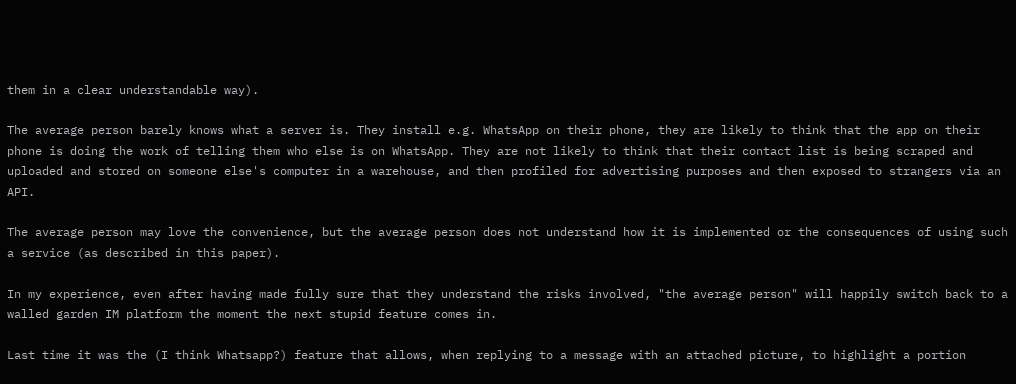them in a clear understandable way).

The average person barely knows what a server is. They install e.g. WhatsApp on their phone, they are likely to think that the app on their phone is doing the work of telling them who else is on WhatsApp. They are not likely to think that their contact list is being scraped and uploaded and stored on someone else's computer in a warehouse, and then profiled for advertising purposes and then exposed to strangers via an API.

The average person may love the convenience, but the average person does not understand how it is implemented or the consequences of using such a service (as described in this paper).

In my experience, even after having made fully sure that they understand the risks involved, "the average person" will happily switch back to a walled garden IM platform the moment the next stupid feature comes in.

Last time it was the (I think Whatsapp?) feature that allows, when replying to a message with an attached picture, to highlight a portion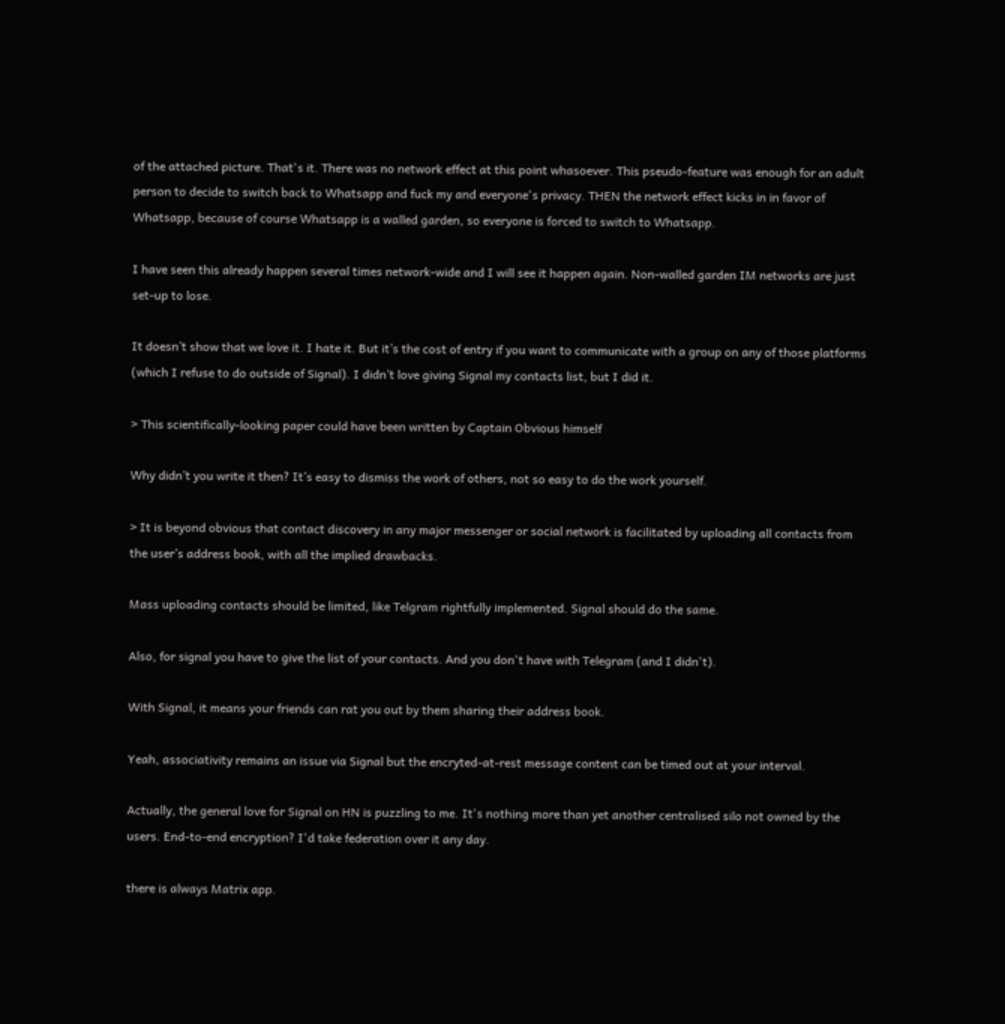of the attached picture. That's it. There was no network effect at this point whasoever. This pseudo-feature was enough for an adult person to decide to switch back to Whatsapp and fuck my and everyone's privacy. THEN the network effect kicks in in favor of Whatsapp, because of course Whatsapp is a walled garden, so everyone is forced to switch to Whatsapp.

I have seen this already happen several times network-wide and I will see it happen again. Non-walled garden IM networks are just set-up to lose.

It doesn’t show that we love it. I hate it. But it’s the cost of entry if you want to communicate with a group on any of those platforms (which I refuse to do outside of Signal). I didn’t love giving Signal my contacts list, but I did it.

> This scientifically-looking paper could have been written by Captain Obvious himself

Why didn’t you write it then? It’s easy to dismiss the work of others, not so easy to do the work yourself.

> It is beyond obvious that contact discovery in any major messenger or social network is facilitated by uploading all contacts from the user’s address book, with all the implied drawbacks.

Mass uploading contacts should be limited, like Telgram rightfully implemented. Signal should do the same.

Also, for signal you have to give the list of your contacts. And you don't have with Telegram (and I didn't).

With Signal, it means your friends can rat you out by them sharing their address book.

Yeah, associativity remains an issue via Signal but the encryted-at-rest message content can be timed out at your interval.

Actually, the general love for Signal on HN is puzzling to me. It's nothing more than yet another centralised silo not owned by the users. End-to-end encryption? I'd take federation over it any day.

there is always Matrix app.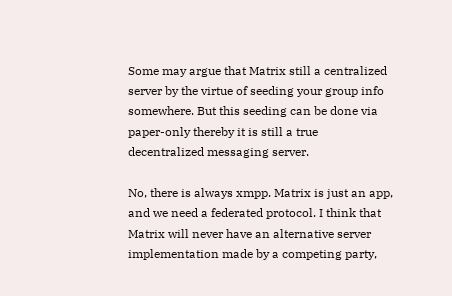Some may argue that Matrix still a centralized server by the virtue of seeding your group info somewhere. But this seeding can be done via paper-only thereby it is still a true decentralized messaging server.

No, there is always xmpp. Matrix is just an app, and we need a federated protocol. I think that Matrix will never have an alternative server implementation made by a competing party,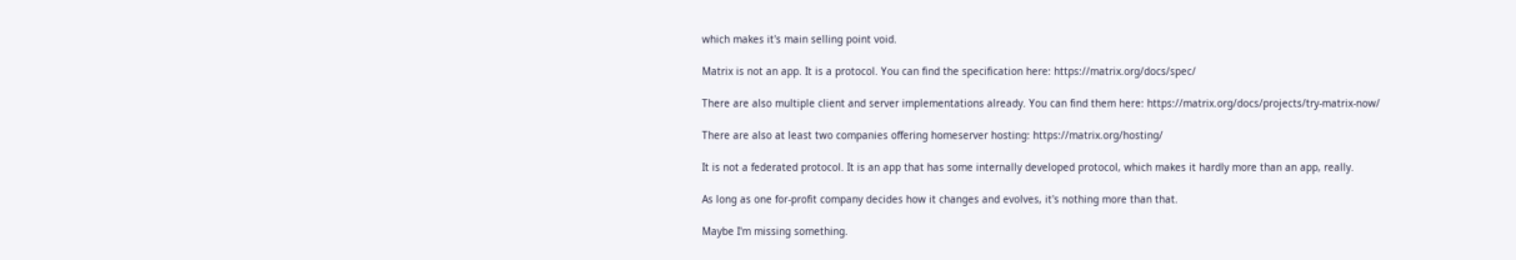which makes it's main selling point void.

Matrix is not an app. It is a protocol. You can find the specification here: https://matrix.org/docs/spec/

There are also multiple client and server implementations already. You can find them here: https://matrix.org/docs/projects/try-matrix-now/

There are also at least two companies offering homeserver hosting: https://matrix.org/hosting/

It is not a federated protocol. It is an app that has some internally developed protocol, which makes it hardly more than an app, really.

As long as one for-profit company decides how it changes and evolves, it's nothing more than that.

Maybe I'm missing something.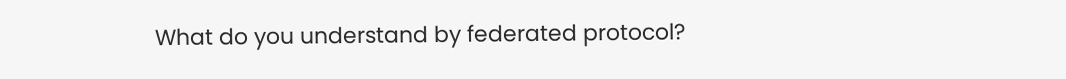What do you understand by federated protocol?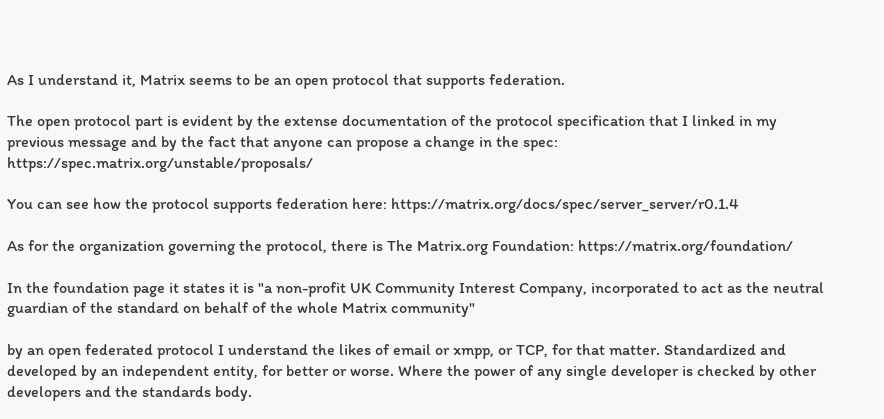As I understand it, Matrix seems to be an open protocol that supports federation.

The open protocol part is evident by the extense documentation of the protocol specification that I linked in my previous message and by the fact that anyone can propose a change in the spec: https://spec.matrix.org/unstable/proposals/

You can see how the protocol supports federation here: https://matrix.org/docs/spec/server_server/r0.1.4

As for the organization governing the protocol, there is The Matrix.org Foundation: https://matrix.org/foundation/

In the foundation page it states it is "a non-profit UK Community Interest Company, incorporated to act as the neutral guardian of the standard on behalf of the whole Matrix community"

by an open federated protocol I understand the likes of email or xmpp, or TCP, for that matter. Standardized and developed by an independent entity, for better or worse. Where the power of any single developer is checked by other developers and the standards body.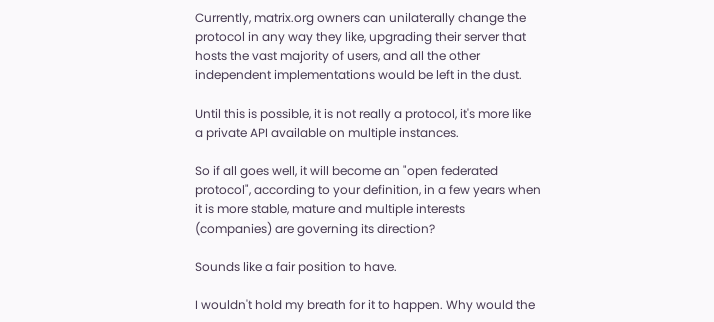Currently, matrix.org owners can unilaterally change the protocol in any way they like, upgrading their server that hosts the vast majority of users, and all the other independent implementations would be left in the dust.

Until this is possible, it is not really a protocol, it's more like a private API available on multiple instances.

So if all goes well, it will become an "open federated protocol", according to your definition, in a few years when it is more stable, mature and multiple interests (companies) are governing its direction?

Sounds like a fair position to have.

I wouldn't hold my breath for it to happen. Why would the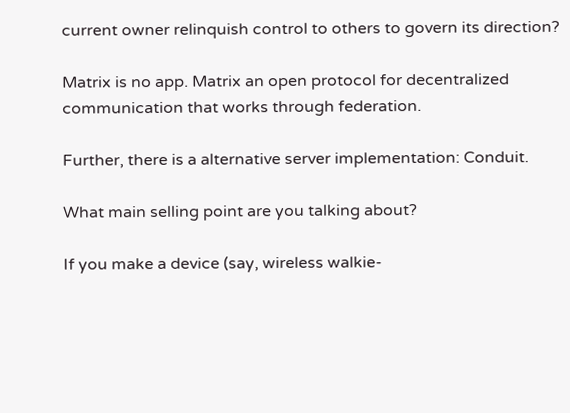current owner relinquish control to others to govern its direction?

Matrix is no app. Matrix an open protocol for decentralized communication that works through federation.

Further, there is a alternative server implementation: Conduit.

What main selling point are you talking about?

If you make a device (say, wireless walkie-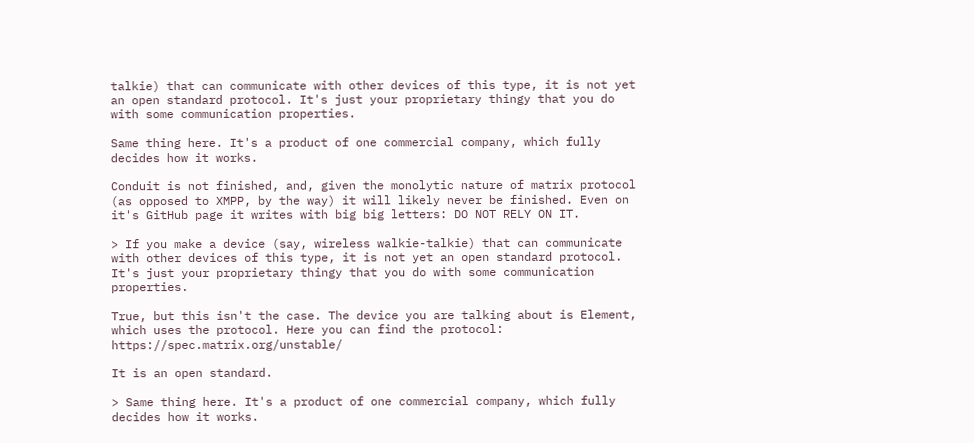talkie) that can communicate with other devices of this type, it is not yet an open standard protocol. It's just your proprietary thingy that you do with some communication properties.

Same thing here. It's a product of one commercial company, which fully decides how it works.

Conduit is not finished, and, given the monolytic nature of matrix protocol (as opposed to XMPP, by the way) it will likely never be finished. Even on it's GitHub page it writes with big big letters: DO NOT RELY ON IT.

> If you make a device (say, wireless walkie-talkie) that can communicate with other devices of this type, it is not yet an open standard protocol. It's just your proprietary thingy that you do with some communication properties.

True, but this isn't the case. The device you are talking about is Element, which uses the protocol. Here you can find the protocol: https://spec.matrix.org/unstable/

It is an open standard.

> Same thing here. It's a product of one commercial company, which fully decides how it works.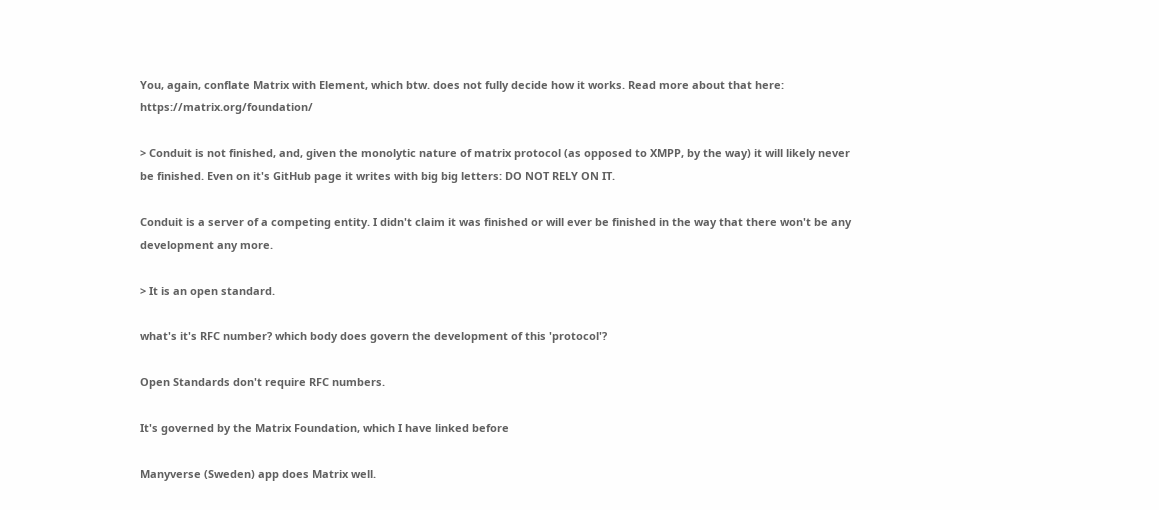You, again, conflate Matrix with Element, which btw. does not fully decide how it works. Read more about that here: https://matrix.org/foundation/

> Conduit is not finished, and, given the monolytic nature of matrix protocol (as opposed to XMPP, by the way) it will likely never be finished. Even on it's GitHub page it writes with big big letters: DO NOT RELY ON IT.

Conduit is a server of a competing entity. I didn't claim it was finished or will ever be finished in the way that there won't be any development any more.

> It is an open standard.

what's it's RFC number? which body does govern the development of this 'protocol'?

Open Standards don't require RFC numbers.

It's governed by the Matrix Foundation, which I have linked before

Manyverse (Sweden) app does Matrix well.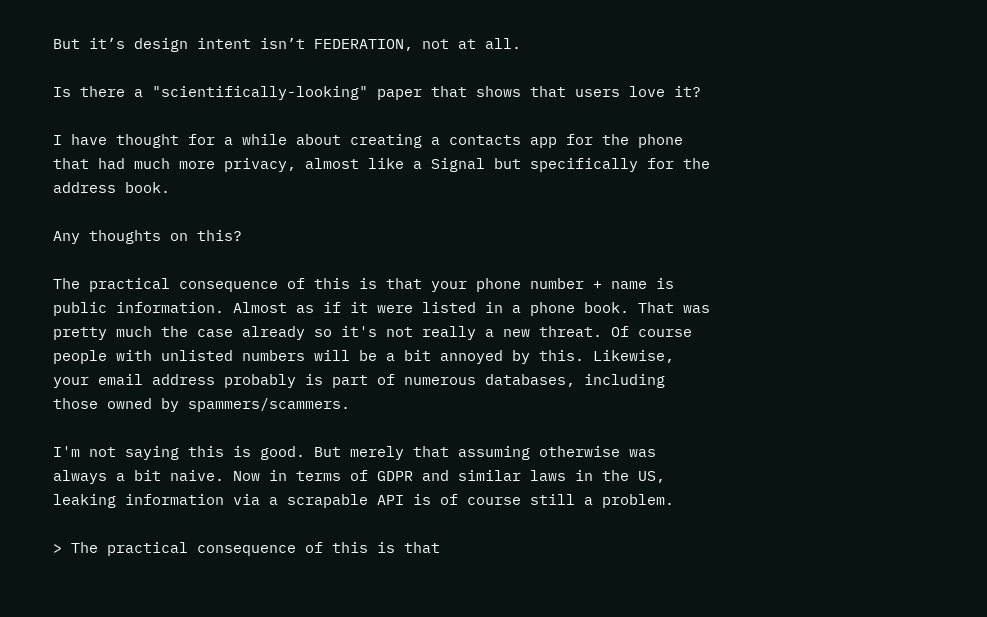But it’s design intent isn’t FEDERATION, not at all.

Is there a "scientifically-looking" paper that shows that users love it?

I have thought for a while about creating a contacts app for the phone that had much more privacy, almost like a Signal but specifically for the address book.

Any thoughts on this?

The practical consequence of this is that your phone number + name is public information. Almost as if it were listed in a phone book. That was pretty much the case already so it's not really a new threat. Of course people with unlisted numbers will be a bit annoyed by this. Likewise, your email address probably is part of numerous databases, including those owned by spammers/scammers.

I'm not saying this is good. But merely that assuming otherwise was always a bit naive. Now in terms of GDPR and similar laws in the US, leaking information via a scrapable API is of course still a problem.

> The practical consequence of this is that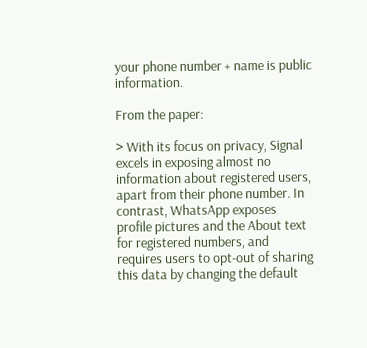your phone number + name is public information.

From the paper:

> With its focus on privacy, Signal excels in exposing almost no information about registered users, apart from their phone number. In contrast, WhatsApp exposes profile pictures and the About text for registered numbers, and requires users to opt-out of sharing this data by changing the default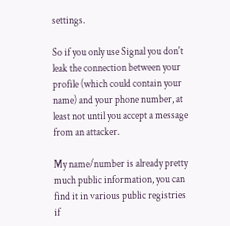settings.

So if you only use Signal you don't leak the connection between your profile (which could contain your name) and your phone number, at least not until you accept a message from an attacker.

My name/number is already pretty much public information, you can find it in various public registries if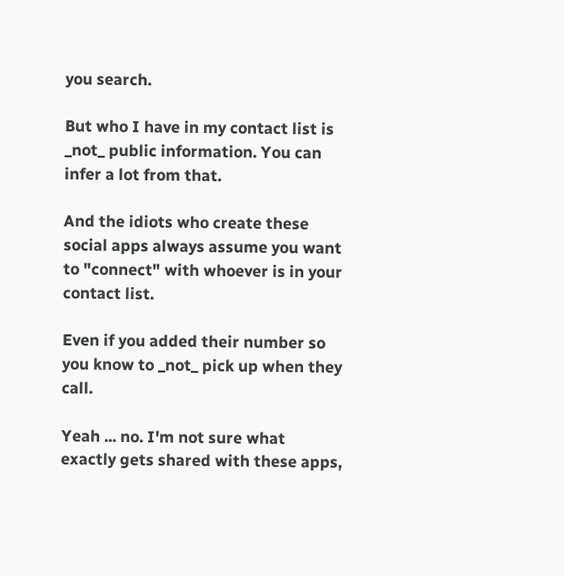you search.

But who I have in my contact list is _not_ public information. You can infer a lot from that.

And the idiots who create these social apps always assume you want to "connect" with whoever is in your contact list.

Even if you added their number so you know to _not_ pick up when they call.

Yeah ... no. I'm not sure what exactly gets shared with these apps,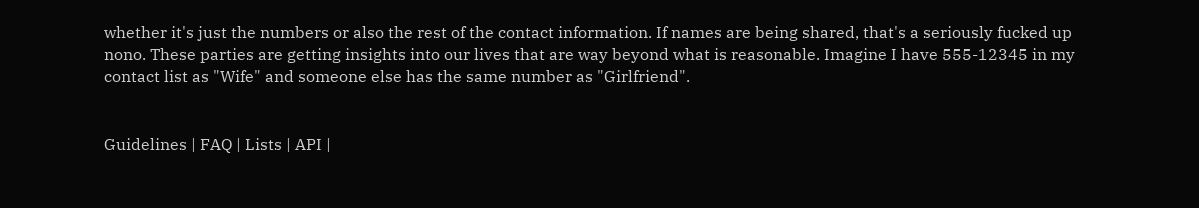whether it's just the numbers or also the rest of the contact information. If names are being shared, that's a seriously fucked up nono. These parties are getting insights into our lives that are way beyond what is reasonable. Imagine I have 555-12345 in my contact list as "Wife" and someone else has the same number as "Girlfriend".


Guidelines | FAQ | Lists | API |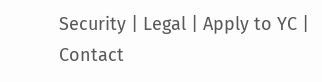Security | Legal | Apply to YC | Contact